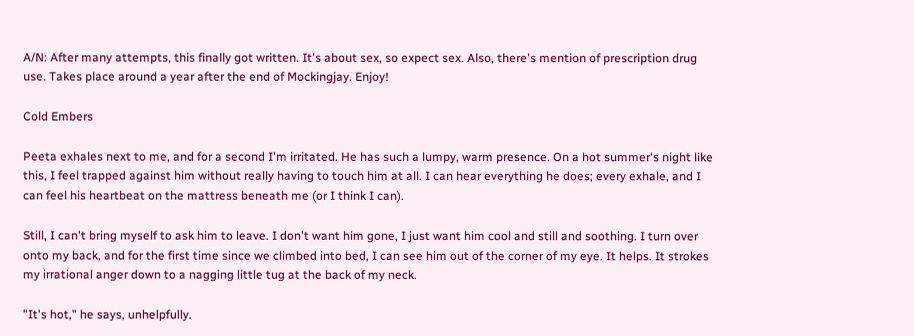A/N: After many attempts, this finally got written. It's about sex, so expect sex. Also, there's mention of prescription drug use. Takes place around a year after the end of Mockingjay. Enjoy!

Cold Embers

Peeta exhales next to me, and for a second I'm irritated. He has such a lumpy, warm presence. On a hot summer's night like this, I feel trapped against him without really having to touch him at all. I can hear everything he does; every exhale, and I can feel his heartbeat on the mattress beneath me (or I think I can).

Still, I can't bring myself to ask him to leave. I don't want him gone, I just want him cool and still and soothing. I turn over onto my back, and for the first time since we climbed into bed, I can see him out of the corner of my eye. It helps. It strokes my irrational anger down to a nagging little tug at the back of my neck.

"It's hot," he says, unhelpfully.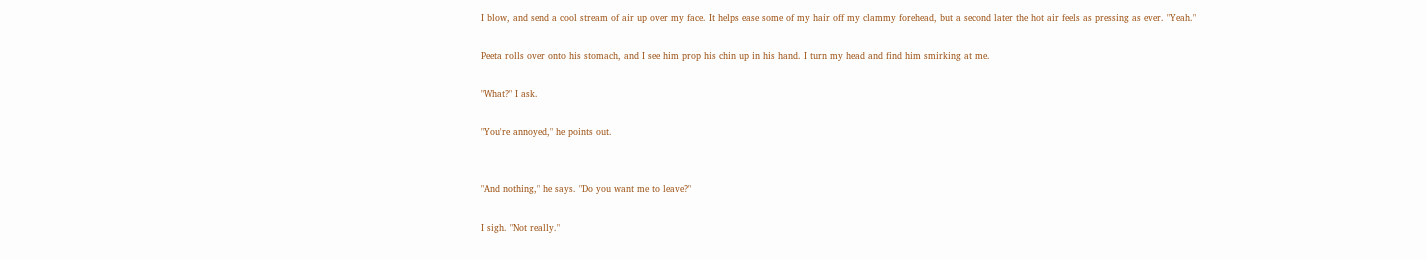I blow, and send a cool stream of air up over my face. It helps ease some of my hair off my clammy forehead, but a second later the hot air feels as pressing as ever. "Yeah."

Peeta rolls over onto his stomach, and I see him prop his chin up in his hand. I turn my head and find him smirking at me.

"What?" I ask.

"You're annoyed," he points out.


"And nothing," he says. "Do you want me to leave?"

I sigh. "Not really."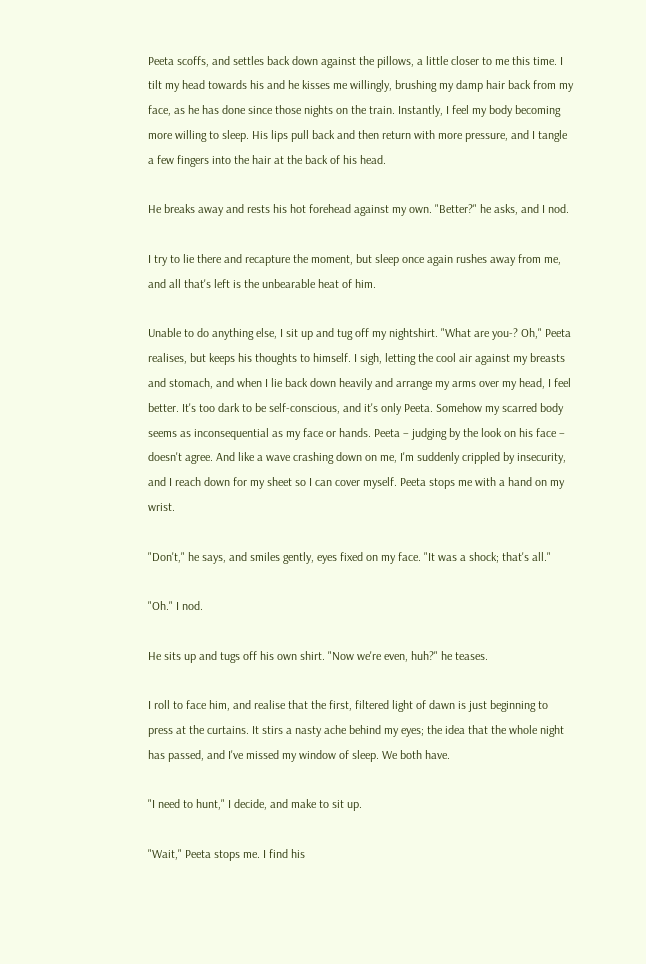Peeta scoffs, and settles back down against the pillows, a little closer to me this time. I tilt my head towards his and he kisses me willingly, brushing my damp hair back from my face, as he has done since those nights on the train. Instantly, I feel my body becoming more willing to sleep. His lips pull back and then return with more pressure, and I tangle a few fingers into the hair at the back of his head.

He breaks away and rests his hot forehead against my own. "Better?" he asks, and I nod.

I try to lie there and recapture the moment, but sleep once again rushes away from me, and all that's left is the unbearable heat of him.

Unable to do anything else, I sit up and tug off my nightshirt. "What are you-? Oh," Peeta realises, but keeps his thoughts to himself. I sigh, letting the cool air against my breasts and stomach, and when I lie back down heavily and arrange my arms over my head, I feel better. It's too dark to be self-conscious, and it's only Peeta. Somehow my scarred body seems as inconsequential as my face or hands. Peeta – judging by the look on his face – doesn't agree. And like a wave crashing down on me, I'm suddenly crippled by insecurity, and I reach down for my sheet so I can cover myself. Peeta stops me with a hand on my wrist.

"Don't," he says, and smiles gently, eyes fixed on my face. "It was a shock; that's all."

"Oh." I nod.

He sits up and tugs off his own shirt. "Now we're even, huh?" he teases.

I roll to face him, and realise that the first, filtered light of dawn is just beginning to press at the curtains. It stirs a nasty ache behind my eyes; the idea that the whole night has passed, and I've missed my window of sleep. We both have.

"I need to hunt," I decide, and make to sit up.

"Wait," Peeta stops me. I find his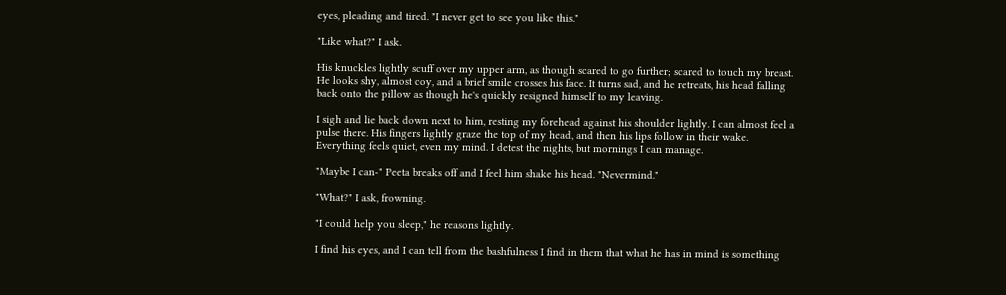eyes, pleading and tired. "I never get to see you like this."

"Like what?" I ask.

His knuckles lightly scuff over my upper arm, as though scared to go further; scared to touch my breast. He looks shy, almost coy, and a brief smile crosses his face. It turns sad, and he retreats, his head falling back onto the pillow as though he's quickly resigned himself to my leaving.

I sigh and lie back down next to him, resting my forehead against his shoulder lightly. I can almost feel a pulse there. His fingers lightly graze the top of my head, and then his lips follow in their wake. Everything feels quiet, even my mind. I detest the nights, but mornings I can manage.

"Maybe I can-" Peeta breaks off and I feel him shake his head. "Nevermind."

"What?" I ask, frowning.

"I could help you sleep," he reasons lightly.

I find his eyes, and I can tell from the bashfulness I find in them that what he has in mind is something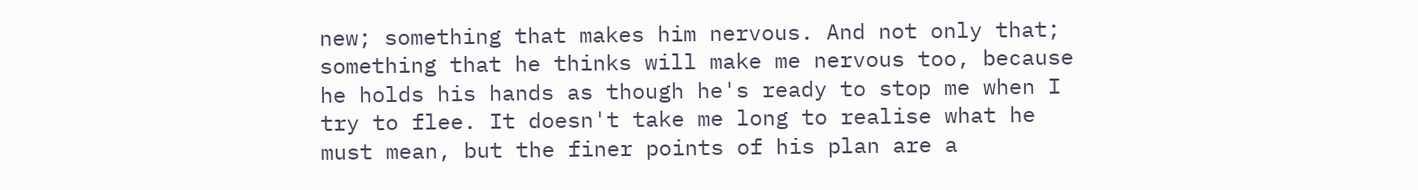new; something that makes him nervous. And not only that; something that he thinks will make me nervous too, because he holds his hands as though he's ready to stop me when I try to flee. It doesn't take me long to realise what he must mean, but the finer points of his plan are a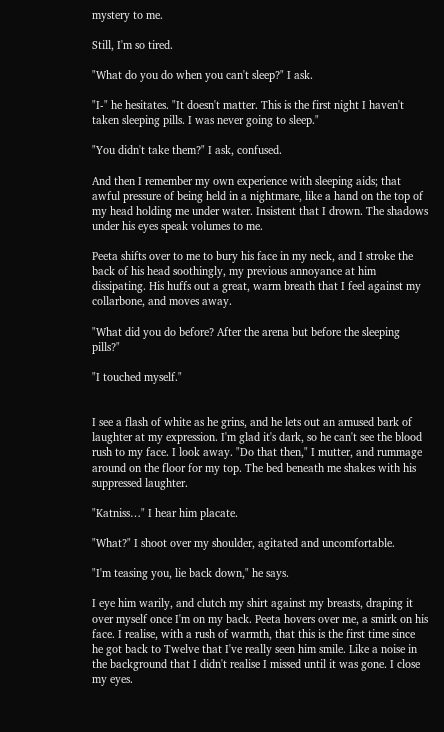mystery to me.

Still, I'm so tired.

"What do you do when you can't sleep?" I ask.

"I-" he hesitates. "It doesn't matter. This is the first night I haven't taken sleeping pills. I was never going to sleep."

"You didn't take them?" I ask, confused.

And then I remember my own experience with sleeping aids; that awful pressure of being held in a nightmare, like a hand on the top of my head holding me under water. Insistent that I drown. The shadows under his eyes speak volumes to me.

Peeta shifts over to me to bury his face in my neck, and I stroke the back of his head soothingly, my previous annoyance at him dissipating. His huffs out a great, warm breath that I feel against my collarbone, and moves away.

"What did you do before? After the arena but before the sleeping pills?"

"I touched myself."


I see a flash of white as he grins, and he lets out an amused bark of laughter at my expression. I'm glad it's dark, so he can't see the blood rush to my face. I look away. "Do that then," I mutter, and rummage around on the floor for my top. The bed beneath me shakes with his suppressed laughter.

"Katniss…" I hear him placate.

"What?" I shoot over my shoulder, agitated and uncomfortable.

"I'm teasing you, lie back down," he says.

I eye him warily, and clutch my shirt against my breasts, draping it over myself once I'm on my back. Peeta hovers over me, a smirk on his face. I realise, with a rush of warmth, that this is the first time since he got back to Twelve that I've really seen him smile. Like a noise in the background that I didn't realise I missed until it was gone. I close my eyes.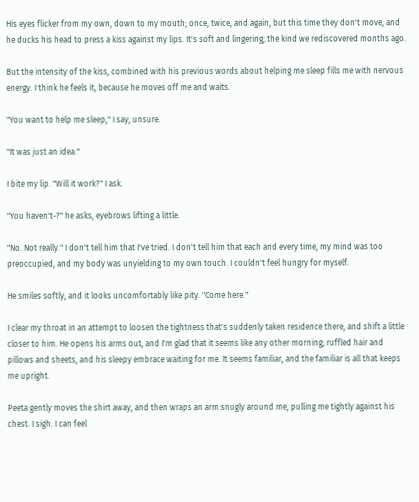His eyes flicker from my own, down to my mouth; once, twice, and again, but this time they don't move, and he ducks his head to press a kiss against my lips. It's soft and lingering; the kind we rediscovered months ago.

But the intensity of the kiss, combined with his previous words about helping me sleep fills me with nervous energy. I think he feels it, because he moves off me and waits.

"You want to help me sleep," I say, unsure.

"It was just an idea."

I bite my lip. "Will it work?" I ask.

"You haven't-?" he asks, eyebrows lifting a little.

"No. Not really." I don't tell him that I've tried. I don't tell him that each and every time, my mind was too preoccupied, and my body was unyielding to my own touch. I couldn't feel hungry for myself.

He smiles softly, and it looks uncomfortably like pity. "Come here."

I clear my throat in an attempt to loosen the tightness that's suddenly taken residence there, and shift a little closer to him. He opens his arms out, and I'm glad that it seems like any other morning; ruffled hair and pillows and sheets, and his sleepy embrace waiting for me. It seems familiar, and the familiar is all that keeps me upright.

Peeta gently moves the shirt away, and then wraps an arm snugly around me, pulling me tightly against his chest. I sigh. I can feel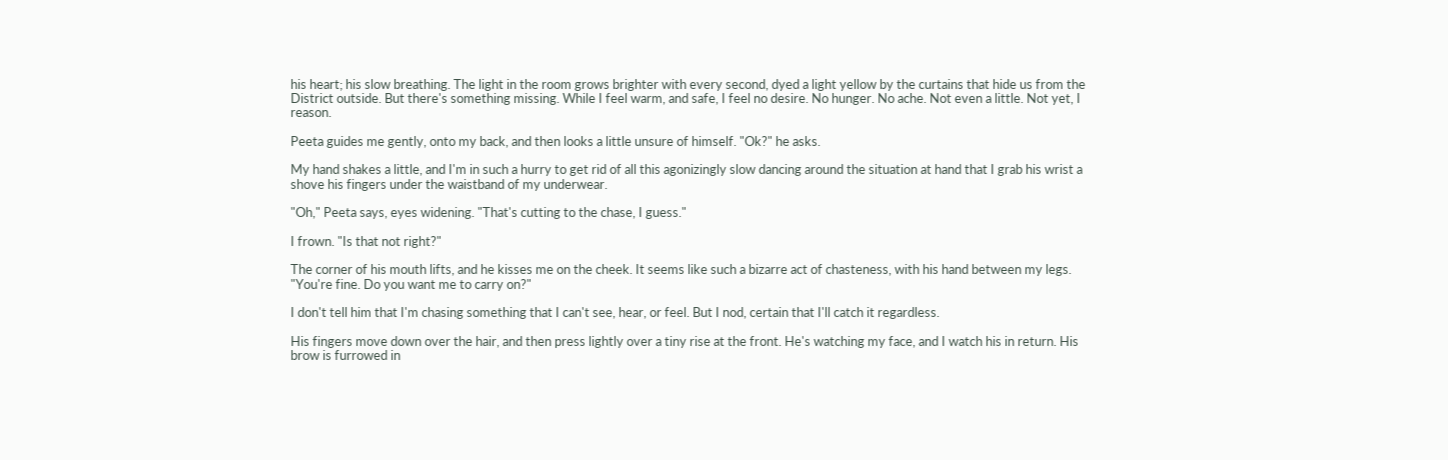his heart; his slow breathing. The light in the room grows brighter with every second, dyed a light yellow by the curtains that hide us from the District outside. But there's something missing. While I feel warm, and safe, I feel no desire. No hunger. No ache. Not even a little. Not yet, I reason.

Peeta guides me gently, onto my back, and then looks a little unsure of himself. "Ok?" he asks.

My hand shakes a little, and I'm in such a hurry to get rid of all this agonizingly slow dancing around the situation at hand that I grab his wrist a shove his fingers under the waistband of my underwear.

"Oh," Peeta says, eyes widening. "That's cutting to the chase, I guess."

I frown. "Is that not right?"

The corner of his mouth lifts, and he kisses me on the cheek. It seems like such a bizarre act of chasteness, with his hand between my legs. "You're fine. Do you want me to carry on?"

I don't tell him that I'm chasing something that I can't see, hear, or feel. But I nod, certain that I'll catch it regardless.

His fingers move down over the hair, and then press lightly over a tiny rise at the front. He's watching my face, and I watch his in return. His brow is furrowed in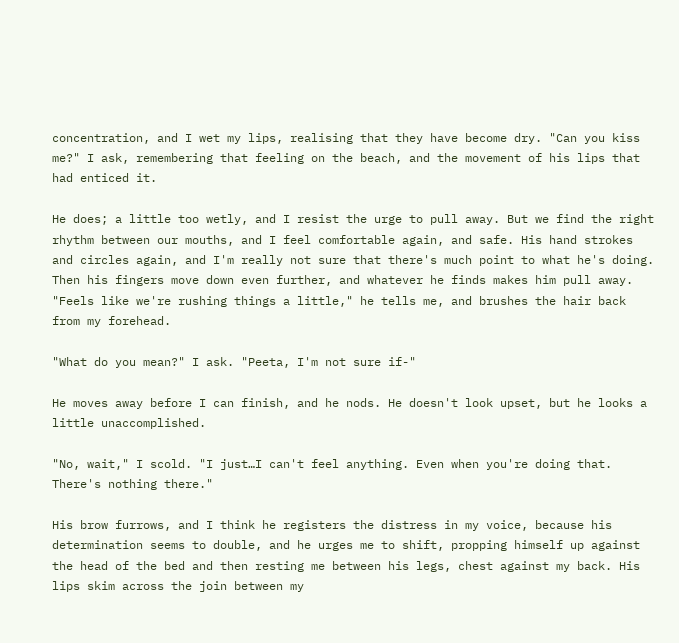concentration, and I wet my lips, realising that they have become dry. "Can you kiss me?" I ask, remembering that feeling on the beach, and the movement of his lips that had enticed it.

He does; a little too wetly, and I resist the urge to pull away. But we find the right rhythm between our mouths, and I feel comfortable again, and safe. His hand strokes and circles again, and I'm really not sure that there's much point to what he's doing. Then his fingers move down even further, and whatever he finds makes him pull away. "Feels like we're rushing things a little," he tells me, and brushes the hair back from my forehead.

"What do you mean?" I ask. "Peeta, I'm not sure if-"

He moves away before I can finish, and he nods. He doesn't look upset, but he looks a little unaccomplished.

"No, wait," I scold. "I just…I can't feel anything. Even when you're doing that. There's nothing there."

His brow furrows, and I think he registers the distress in my voice, because his determination seems to double, and he urges me to shift, propping himself up against the head of the bed and then resting me between his legs, chest against my back. His lips skim across the join between my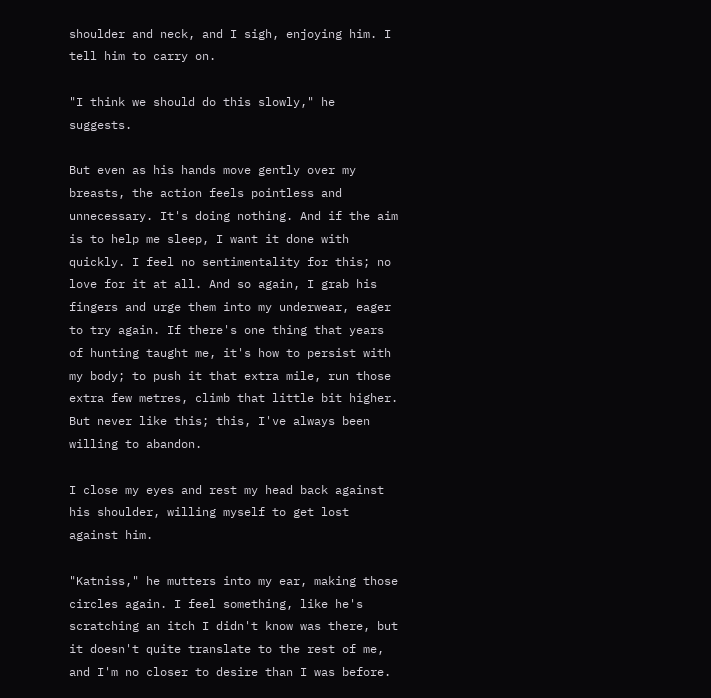shoulder and neck, and I sigh, enjoying him. I tell him to carry on.

"I think we should do this slowly," he suggests.

But even as his hands move gently over my breasts, the action feels pointless and unnecessary. It's doing nothing. And if the aim is to help me sleep, I want it done with quickly. I feel no sentimentality for this; no love for it at all. And so again, I grab his fingers and urge them into my underwear, eager to try again. If there's one thing that years of hunting taught me, it's how to persist with my body; to push it that extra mile, run those extra few metres, climb that little bit higher. But never like this; this, I've always been willing to abandon.

I close my eyes and rest my head back against his shoulder, willing myself to get lost against him.

"Katniss," he mutters into my ear, making those circles again. I feel something, like he's scratching an itch I didn't know was there, but it doesn't quite translate to the rest of me, and I'm no closer to desire than I was before.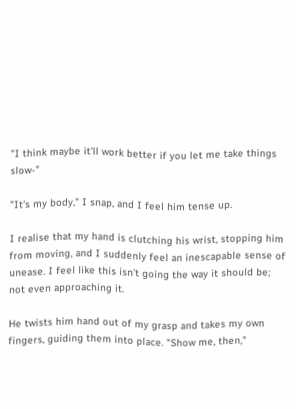"I think maybe it'll work better if you let me take things slow-"

"It's my body," I snap, and I feel him tense up.

I realise that my hand is clutching his wrist, stopping him from moving, and I suddenly feel an inescapable sense of unease. I feel like this isn't going the way it should be; not even approaching it.

He twists him hand out of my grasp and takes my own fingers, guiding them into place. "Show me, then,"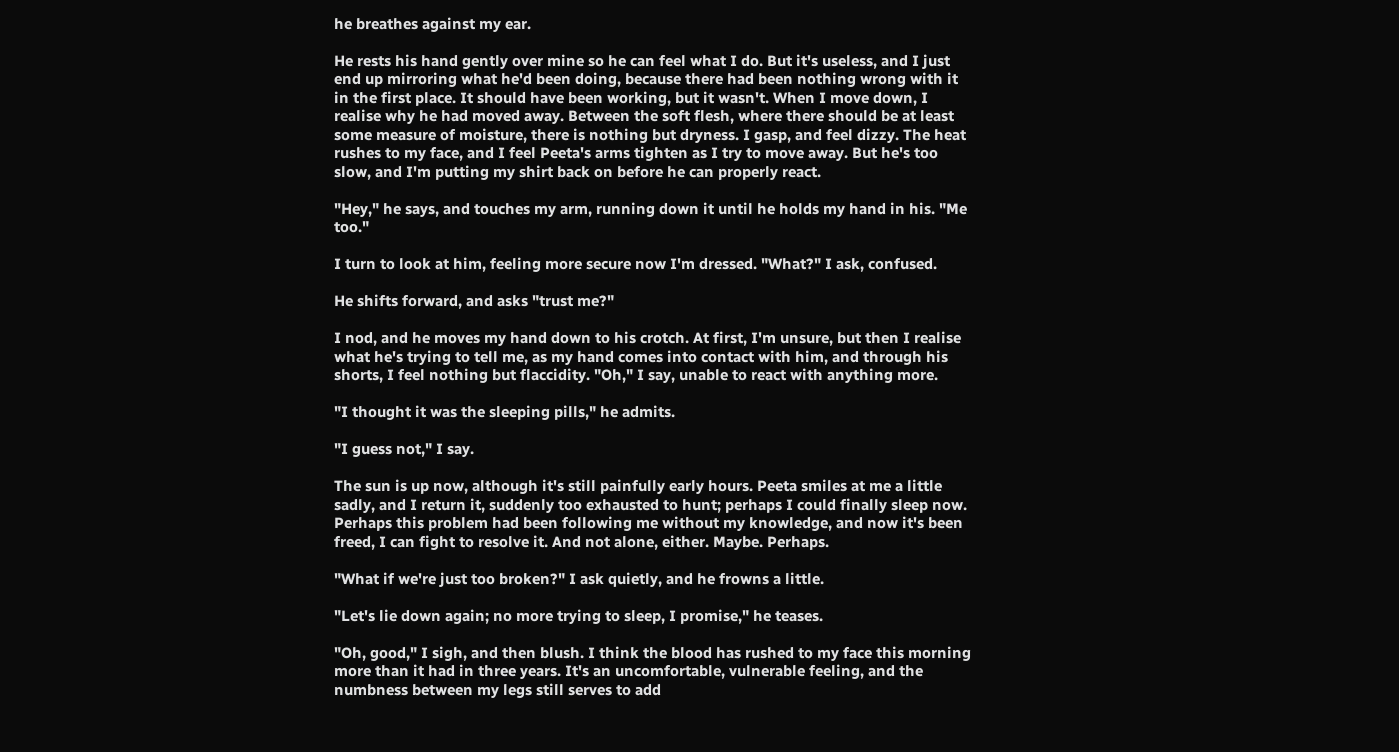he breathes against my ear.

He rests his hand gently over mine so he can feel what I do. But it's useless, and I just end up mirroring what he'd been doing, because there had been nothing wrong with it in the first place. It should have been working, but it wasn't. When I move down, I realise why he had moved away. Between the soft flesh, where there should be at least some measure of moisture, there is nothing but dryness. I gasp, and feel dizzy. The heat rushes to my face, and I feel Peeta's arms tighten as I try to move away. But he's too slow, and I'm putting my shirt back on before he can properly react.

"Hey," he says, and touches my arm, running down it until he holds my hand in his. "Me too."

I turn to look at him, feeling more secure now I'm dressed. "What?" I ask, confused.

He shifts forward, and asks "trust me?"

I nod, and he moves my hand down to his crotch. At first, I'm unsure, but then I realise what he's trying to tell me, as my hand comes into contact with him, and through his shorts, I feel nothing but flaccidity. "Oh," I say, unable to react with anything more.

"I thought it was the sleeping pills," he admits.

"I guess not," I say.

The sun is up now, although it's still painfully early hours. Peeta smiles at me a little sadly, and I return it, suddenly too exhausted to hunt; perhaps I could finally sleep now. Perhaps this problem had been following me without my knowledge, and now it's been freed, I can fight to resolve it. And not alone, either. Maybe. Perhaps.

"What if we're just too broken?" I ask quietly, and he frowns a little.

"Let's lie down again; no more trying to sleep, I promise," he teases.

"Oh, good," I sigh, and then blush. I think the blood has rushed to my face this morning more than it had in three years. It's an uncomfortable, vulnerable feeling, and the numbness between my legs still serves to add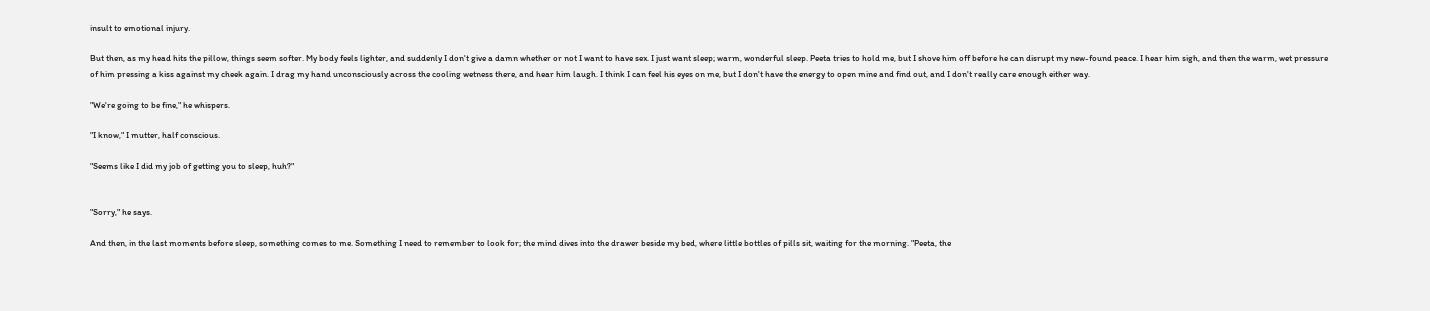insult to emotional injury.

But then, as my head hits the pillow, things seem softer. My body feels lighter, and suddenly I don't give a damn whether or not I want to have sex. I just want sleep; warm, wonderful sleep. Peeta tries to hold me, but I shove him off before he can disrupt my new-found peace. I hear him sigh, and then the warm, wet pressure of him pressing a kiss against my cheek again. I drag my hand unconsciously across the cooling wetness there, and hear him laugh. I think I can feel his eyes on me, but I don't have the energy to open mine and find out, and I don't really care enough either way.

"We're going to be fine," he whispers.

"I know," I mutter, half conscious.

"Seems like I did my job of getting you to sleep, huh?"


"Sorry," he says.

And then, in the last moments before sleep, something comes to me. Something I need to remember to look for; the mind dives into the drawer beside my bed, where little bottles of pills sit, waiting for the morning. "Peeta, the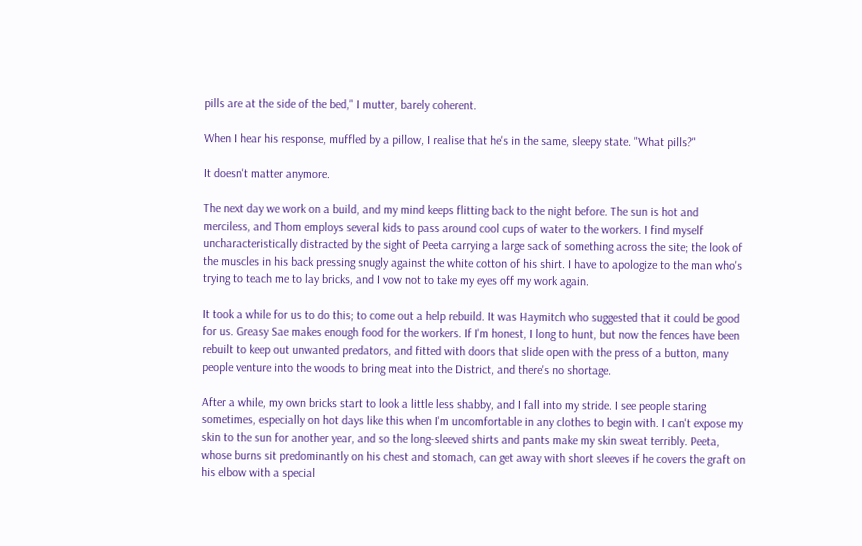pills are at the side of the bed," I mutter, barely coherent.

When I hear his response, muffled by a pillow, I realise that he's in the same, sleepy state. "What pills?"

It doesn't matter anymore.

The next day we work on a build, and my mind keeps flitting back to the night before. The sun is hot and merciless, and Thom employs several kids to pass around cool cups of water to the workers. I find myself uncharacteristically distracted by the sight of Peeta carrying a large sack of something across the site; the look of the muscles in his back pressing snugly against the white cotton of his shirt. I have to apologize to the man who's trying to teach me to lay bricks, and I vow not to take my eyes off my work again.

It took a while for us to do this; to come out a help rebuild. It was Haymitch who suggested that it could be good for us. Greasy Sae makes enough food for the workers. If I'm honest, I long to hunt, but now the fences have been rebuilt to keep out unwanted predators, and fitted with doors that slide open with the press of a button, many people venture into the woods to bring meat into the District, and there's no shortage.

After a while, my own bricks start to look a little less shabby, and I fall into my stride. I see people staring sometimes, especially on hot days like this when I'm uncomfortable in any clothes to begin with. I can't expose my skin to the sun for another year, and so the long-sleeved shirts and pants make my skin sweat terribly. Peeta, whose burns sit predominantly on his chest and stomach, can get away with short sleeves if he covers the graft on his elbow with a special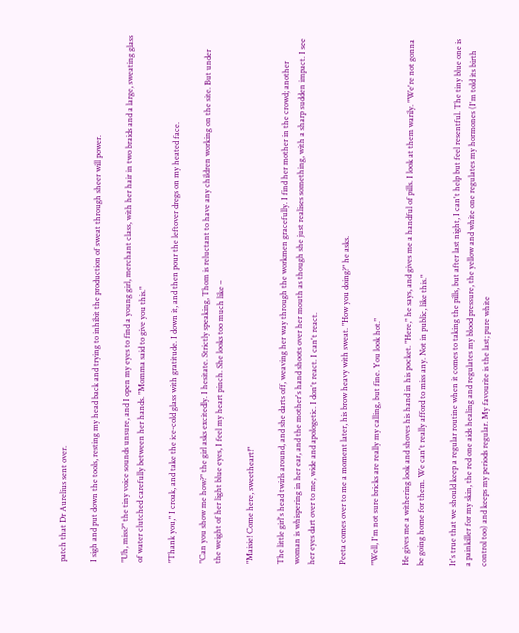patch that Dr Aurelius sent over.

I sigh and put down the tools, resting my head back and trying to inhibit the production of sweat through sheer will power.

"Uh, miss?" the tiny voice sounds unsure, and I open my eyes to find a young girl, merchant class, with her hair in two braids and a large, sweating glass of water clutched carefully between her hands. "Momma said to give you this."

"Thank you," I croak, and take the ice-cold glass with gratitude. I down it, and then pour the leftover dregs on my heated face.

"Can you show me how?" the girl asks excitedly. I hesitate. Strictly speaking, Thom is reluctant to have any children working on the site. But under the weight of her light blue eyes, I feel my heart pinch. She looks too much like –

"Maisie! Come here, sweetheart!"

The little girl's head twirls around, and she darts off, weaving her way through the workmen gracefully. I find her mother in the crowd; another woman is whispering in her ear, and the mother's hand shoots over her mouth as though she just realises something, with a sharp sudden impact. I see her eyes dart over to me, wide and apologetic. I don't react. I can't react.

Peeta comes over to me a moment later, his brow heavy with sweat. "How you doing?" he asks.

"Well, I'm not sure bricks are really my calling, but fine. You look hot."

He gives me a withering look and shoves his hand in his pocket. "Here," he says, and gives me a handful of pills. I look at them warily. "We're not gonna be going home for them. We can't really afford to miss any. Not in public, like this."

It's true that we should keep a regular routine when it comes to taking the pills, but after last night, I can't help but feel resentful. The tiny blue one is a painkiller for my skin, the red one aids healing and regulates my blood pressure, the yellow and white one regulates my hormones (I'm told its birth control too) and keeps my periods regular. My favourite is the last; pure white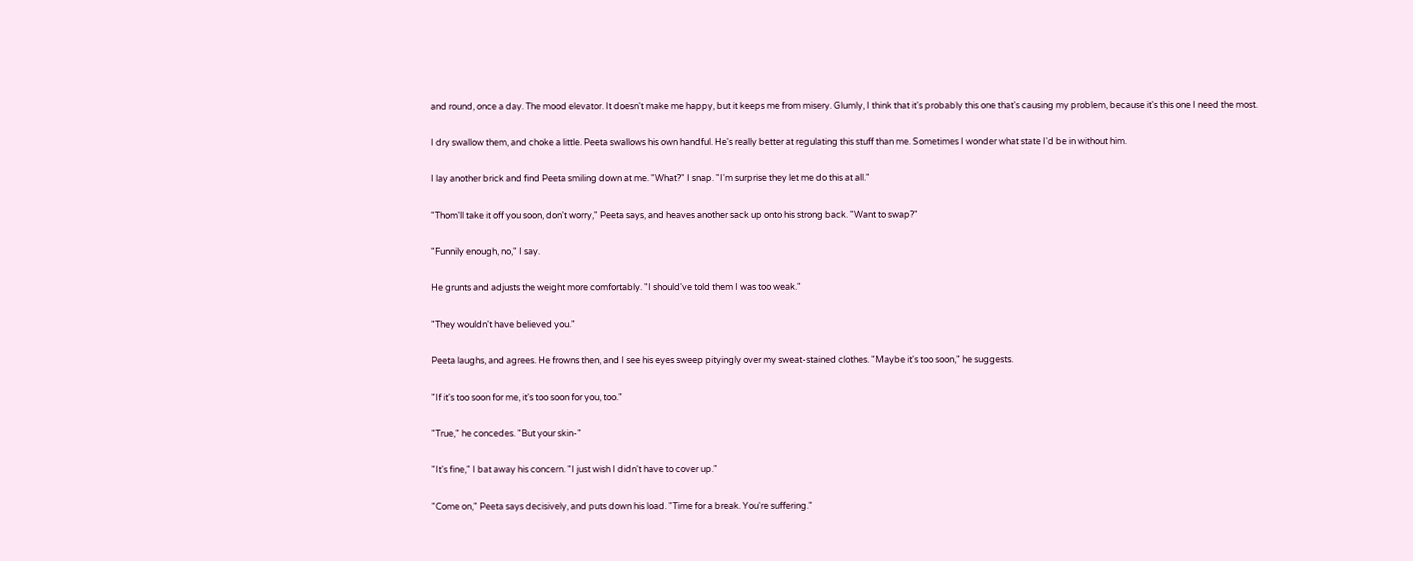and round, once a day. The mood elevator. It doesn't make me happy, but it keeps me from misery. Glumly, I think that it's probably this one that's causing my problem, because it's this one I need the most.

I dry swallow them, and choke a little. Peeta swallows his own handful. He's really better at regulating this stuff than me. Sometimes I wonder what state I'd be in without him.

I lay another brick and find Peeta smiling down at me. "What?" I snap. "I'm surprise they let me do this at all."

"Thom'll take it off you soon, don't worry," Peeta says, and heaves another sack up onto his strong back. "Want to swap?"

"Funnily enough, no," I say.

He grunts and adjusts the weight more comfortably. "I should've told them I was too weak."

"They wouldn't have believed you."

Peeta laughs, and agrees. He frowns then, and I see his eyes sweep pityingly over my sweat-stained clothes. "Maybe it's too soon," he suggests.

"If it's too soon for me, it's too soon for you, too."

"True," he concedes. "But your skin-"

"It's fine," I bat away his concern. "I just wish I didn't have to cover up."

"Come on," Peeta says decisively, and puts down his load. "Time for a break. You're suffering."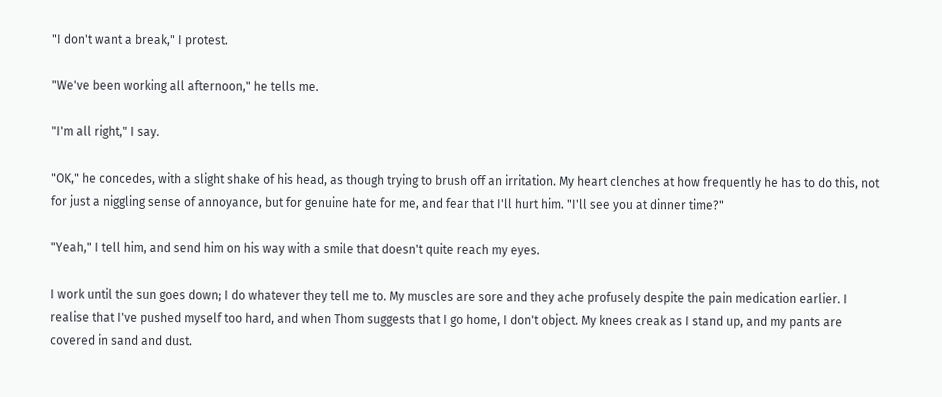"I don't want a break," I protest.

"We've been working all afternoon," he tells me.

"I'm all right," I say.

"OK," he concedes, with a slight shake of his head, as though trying to brush off an irritation. My heart clenches at how frequently he has to do this, not for just a niggling sense of annoyance, but for genuine hate for me, and fear that I'll hurt him. "I'll see you at dinner time?"

"Yeah," I tell him, and send him on his way with a smile that doesn't quite reach my eyes.

I work until the sun goes down; I do whatever they tell me to. My muscles are sore and they ache profusely despite the pain medication earlier. I realise that I've pushed myself too hard, and when Thom suggests that I go home, I don't object. My knees creak as I stand up, and my pants are covered in sand and dust.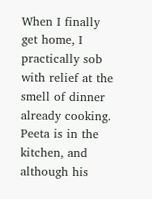When I finally get home, I practically sob with relief at the smell of dinner already cooking. Peeta is in the kitchen, and although his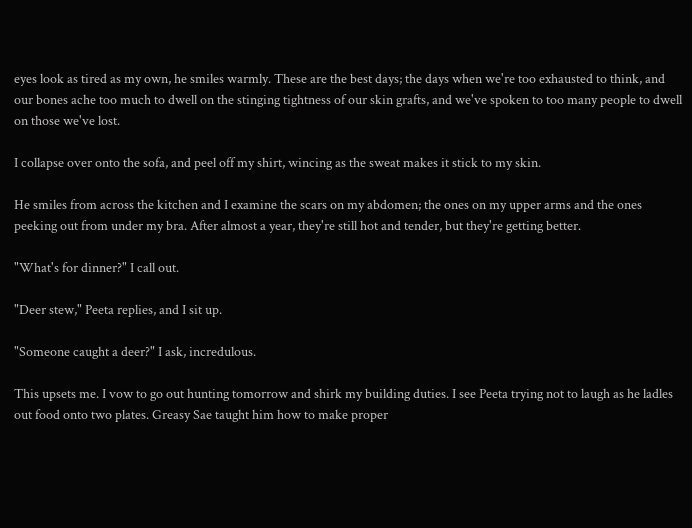eyes look as tired as my own, he smiles warmly. These are the best days; the days when we're too exhausted to think, and our bones ache too much to dwell on the stinging tightness of our skin grafts, and we've spoken to too many people to dwell on those we've lost.

I collapse over onto the sofa, and peel off my shirt, wincing as the sweat makes it stick to my skin.

He smiles from across the kitchen and I examine the scars on my abdomen; the ones on my upper arms and the ones peeking out from under my bra. After almost a year, they're still hot and tender, but they're getting better.

"What's for dinner?" I call out.

"Deer stew," Peeta replies, and I sit up.

"Someone caught a deer?" I ask, incredulous.

This upsets me. I vow to go out hunting tomorrow and shirk my building duties. I see Peeta trying not to laugh as he ladles out food onto two plates. Greasy Sae taught him how to make proper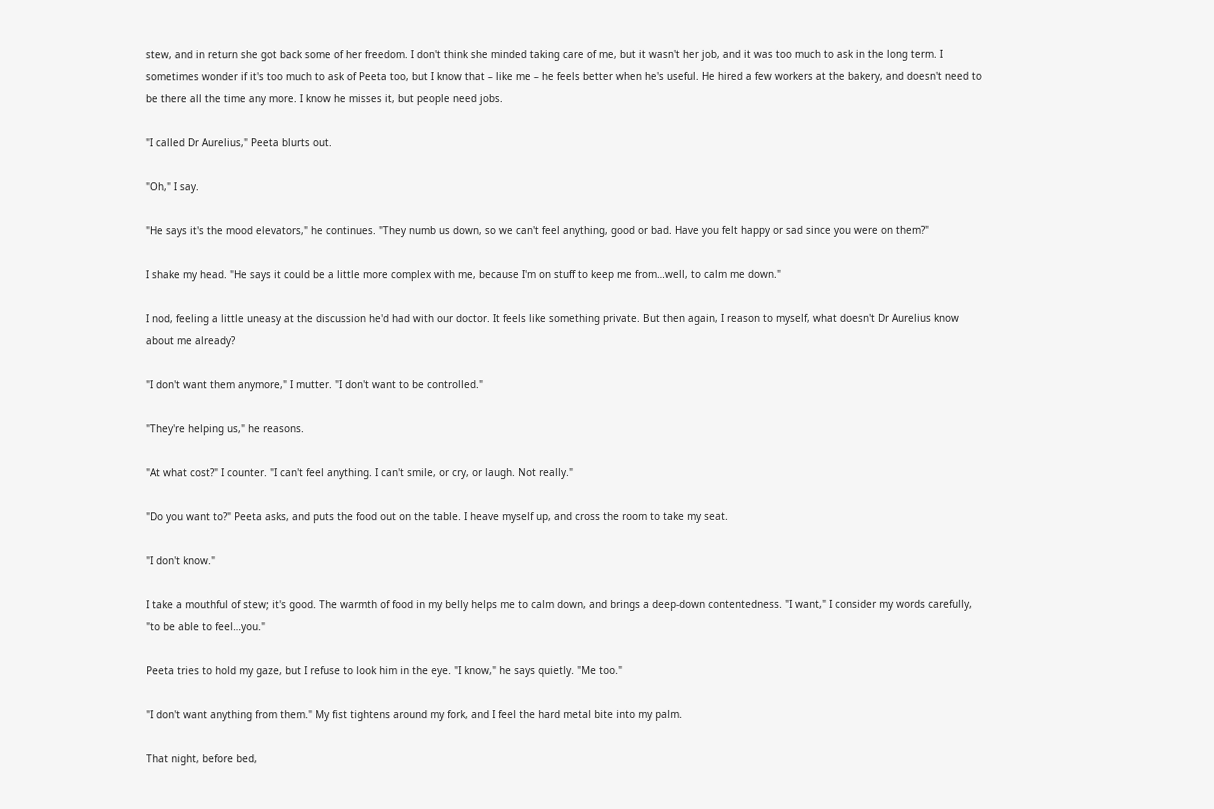stew, and in return she got back some of her freedom. I don't think she minded taking care of me, but it wasn't her job, and it was too much to ask in the long term. I sometimes wonder if it's too much to ask of Peeta too, but I know that – like me – he feels better when he's useful. He hired a few workers at the bakery, and doesn't need to be there all the time any more. I know he misses it, but people need jobs.

"I called Dr Aurelius," Peeta blurts out.

"Oh," I say.

"He says it's the mood elevators," he continues. "They numb us down, so we can't feel anything, good or bad. Have you felt happy or sad since you were on them?"

I shake my head. "He says it could be a little more complex with me, because I'm on stuff to keep me from…well, to calm me down."

I nod, feeling a little uneasy at the discussion he'd had with our doctor. It feels like something private. But then again, I reason to myself, what doesn't Dr Aurelius know about me already?

"I don't want them anymore," I mutter. "I don't want to be controlled."

"They're helping us," he reasons.

"At what cost?" I counter. "I can't feel anything. I can't smile, or cry, or laugh. Not really."

"Do you want to?" Peeta asks, and puts the food out on the table. I heave myself up, and cross the room to take my seat.

"I don't know."

I take a mouthful of stew; it's good. The warmth of food in my belly helps me to calm down, and brings a deep-down contentedness. "I want," I consider my words carefully, "to be able to feel…you."

Peeta tries to hold my gaze, but I refuse to look him in the eye. "I know," he says quietly. "Me too."

"I don't want anything from them." My fist tightens around my fork, and I feel the hard metal bite into my palm.

That night, before bed,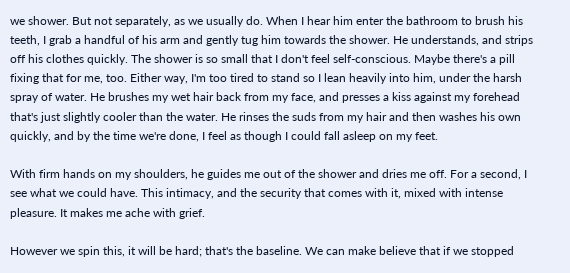we shower. But not separately, as we usually do. When I hear him enter the bathroom to brush his teeth, I grab a handful of his arm and gently tug him towards the shower. He understands, and strips off his clothes quickly. The shower is so small that I don't feel self-conscious. Maybe there's a pill fixing that for me, too. Either way, I'm too tired to stand so I lean heavily into him, under the harsh spray of water. He brushes my wet hair back from my face, and presses a kiss against my forehead that's just slightly cooler than the water. He rinses the suds from my hair and then washes his own quickly, and by the time we're done, I feel as though I could fall asleep on my feet.

With firm hands on my shoulders, he guides me out of the shower and dries me off. For a second, I see what we could have. This intimacy, and the security that comes with it, mixed with intense pleasure. It makes me ache with grief.

However we spin this, it will be hard; that's the baseline. We can make believe that if we stopped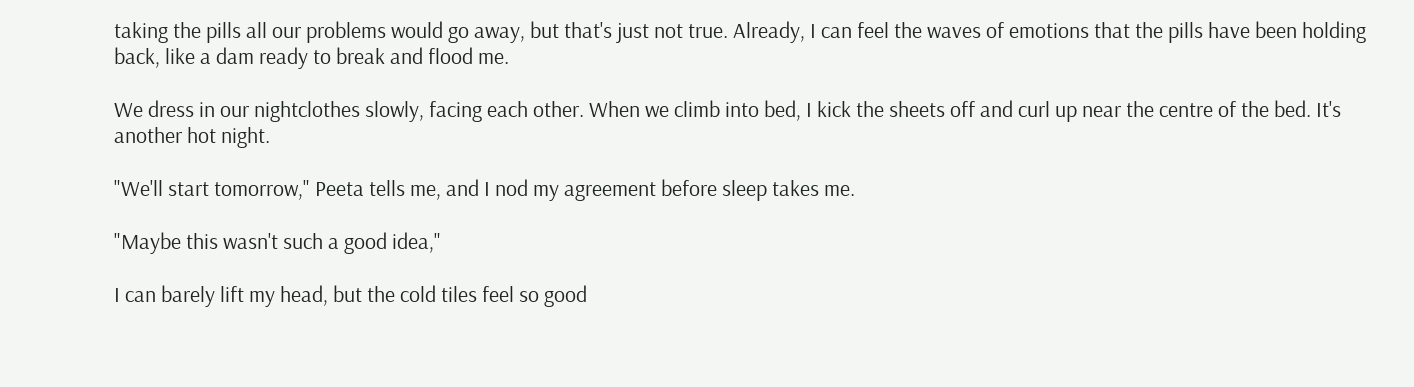taking the pills all our problems would go away, but that's just not true. Already, I can feel the waves of emotions that the pills have been holding back, like a dam ready to break and flood me.

We dress in our nightclothes slowly, facing each other. When we climb into bed, I kick the sheets off and curl up near the centre of the bed. It's another hot night.

"We'll start tomorrow," Peeta tells me, and I nod my agreement before sleep takes me.

"Maybe this wasn't such a good idea,"

I can barely lift my head, but the cold tiles feel so good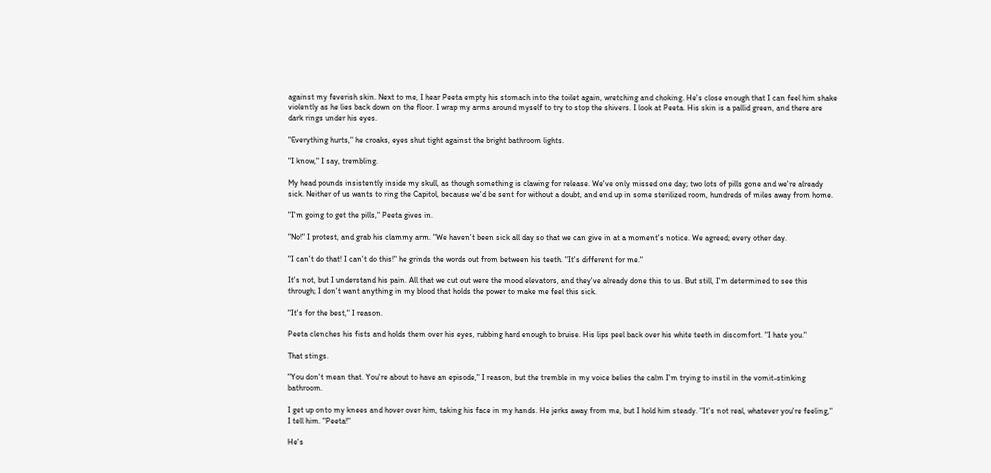against my feverish skin. Next to me, I hear Peeta empty his stomach into the toilet again, wretching and choking. He's close enough that I can feel him shake violently as he lies back down on the floor. I wrap my arms around myself to try to stop the shivers. I look at Peeta. His skin is a pallid green, and there are dark rings under his eyes.

"Everything hurts," he croaks, eyes shut tight against the bright bathroom lights.

"I know," I say, trembling.

My head pounds insistently inside my skull, as though something is clawing for release. We've only missed one day; two lots of pills gone and we're already sick. Neither of us wants to ring the Capitol, because we'd be sent for without a doubt, and end up in some sterilized room, hundreds of miles away from home.

"I'm going to get the pills," Peeta gives in.

"No!" I protest, and grab his clammy arm. "We haven't been sick all day so that we can give in at a moment's notice. We agreed; every other day.

"I can't do that! I can't do this!" he grinds the words out from between his teeth. "It's different for me."

It's not, but I understand his pain. All that we cut out were the mood elevators, and they've already done this to us. But still, I'm determined to see this through; I don't want anything in my blood that holds the power to make me feel this sick.

"It's for the best," I reason.

Peeta clenches his fists and holds them over his eyes, rubbing hard enough to bruise. His lips peel back over his white teeth in discomfort. "I hate you."

That stings.

"You don't mean that. You're about to have an episode," I reason, but the tremble in my voice belies the calm I'm trying to instil in the vomit-stinking bathroom.

I get up onto my knees and hover over him, taking his face in my hands. He jerks away from me, but I hold him steady. "It's not real, whatever you're feeling," I tell him. "Peeta!"

He's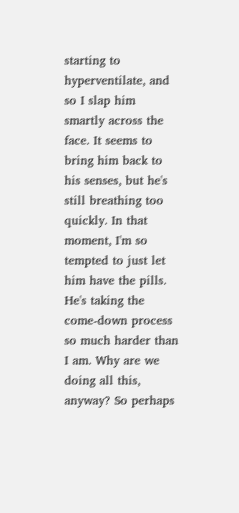starting to hyperventilate, and so I slap him smartly across the face. It seems to bring him back to his senses, but he's still breathing too quickly. In that moment, I'm so tempted to just let him have the pills. He's taking the come-down process so much harder than I am. Why are we doing all this, anyway? So perhaps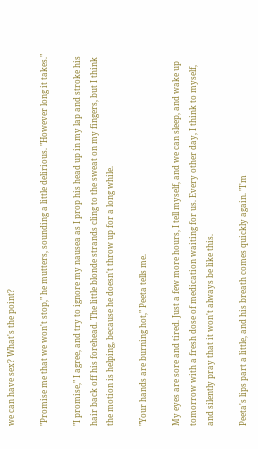we can have sex? What's the point?

"Promise me that we won't stop," he mutters, sounding a little delirious. "However long it takes."

"I promise," I agree, and try to ignore my nausea as I prop his head up in my lap and stroke his hair back off his forehead. The little blonde strands cling to the sweat on my fingers, but I think the motion is helping, because he doesn't throw up for a long while.

"Your hands are burning hot," Peeta tells me.

My eyes are sore and tired. Just a few more hours, I tell myself, and we can sleep, and wake up tomorrow with a fresh dose of medication waiting for us. Every other day, I think to myself, and silently pray that it won't always be like this.

Peeta's lips part a little, and his breath comes quickly again. "I'm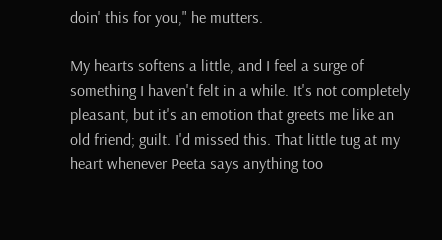doin' this for you," he mutters.

My hearts softens a little, and I feel a surge of something I haven't felt in a while. It's not completely pleasant, but it's an emotion that greets me like an old friend; guilt. I'd missed this. That little tug at my heart whenever Peeta says anything too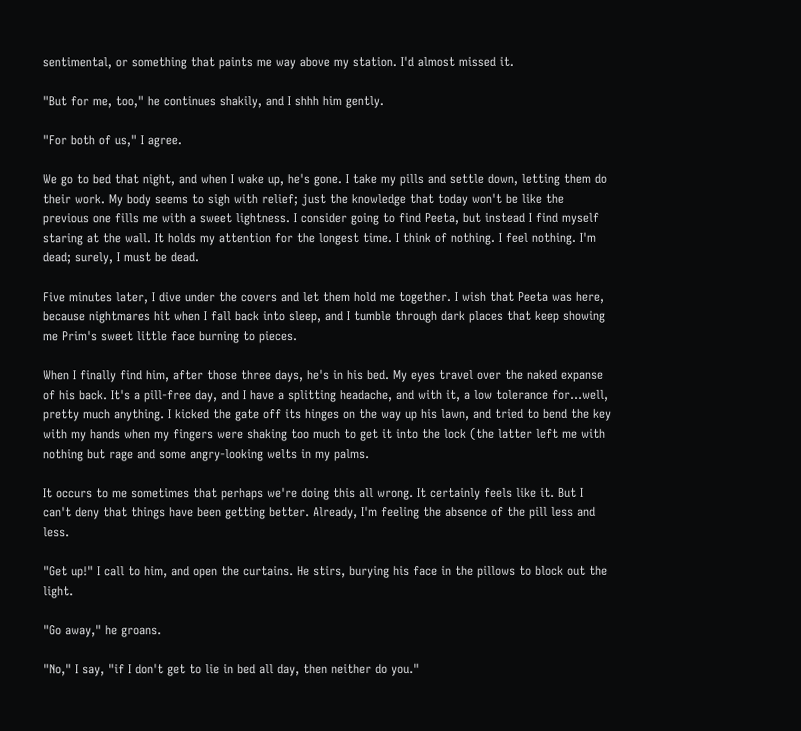sentimental, or something that paints me way above my station. I'd almost missed it.

"But for me, too," he continues shakily, and I shhh him gently.

"For both of us," I agree.

We go to bed that night, and when I wake up, he's gone. I take my pills and settle down, letting them do their work. My body seems to sigh with relief; just the knowledge that today won't be like the previous one fills me with a sweet lightness. I consider going to find Peeta, but instead I find myself staring at the wall. It holds my attention for the longest time. I think of nothing. I feel nothing. I'm dead; surely, I must be dead.

Five minutes later, I dive under the covers and let them hold me together. I wish that Peeta was here, because nightmares hit when I fall back into sleep, and I tumble through dark places that keep showing me Prim's sweet little face burning to pieces.

When I finally find him, after those three days, he's in his bed. My eyes travel over the naked expanse of his back. It's a pill-free day, and I have a splitting headache, and with it, a low tolerance for…well, pretty much anything. I kicked the gate off its hinges on the way up his lawn, and tried to bend the key with my hands when my fingers were shaking too much to get it into the lock (the latter left me with nothing but rage and some angry-looking welts in my palms.

It occurs to me sometimes that perhaps we're doing this all wrong. It certainly feels like it. But I can't deny that things have been getting better. Already, I'm feeling the absence of the pill less and less.

"Get up!" I call to him, and open the curtains. He stirs, burying his face in the pillows to block out the light.

"Go away," he groans.

"No," I say, "if I don't get to lie in bed all day, then neither do you."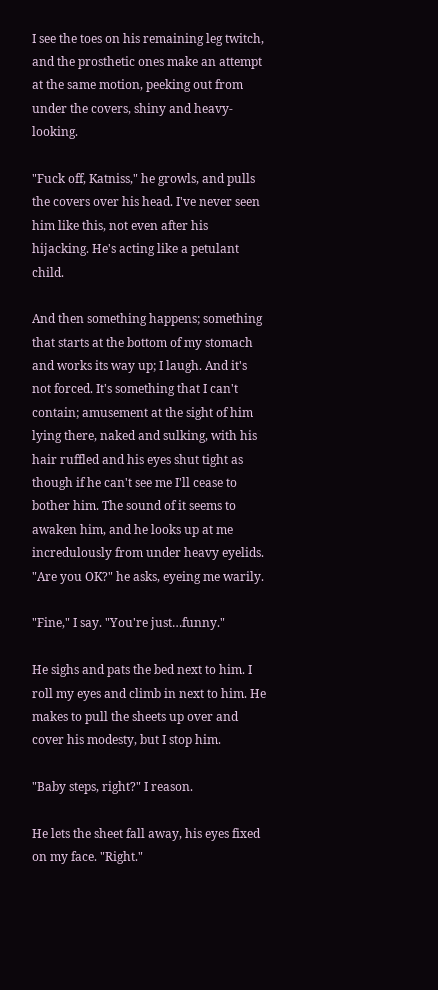I see the toes on his remaining leg twitch, and the prosthetic ones make an attempt at the same motion, peeking out from under the covers, shiny and heavy-looking.

"Fuck off, Katniss," he growls, and pulls the covers over his head. I've never seen him like this, not even after his hijacking. He's acting like a petulant child.

And then something happens; something that starts at the bottom of my stomach and works its way up; I laugh. And it's not forced. It's something that I can't contain; amusement at the sight of him lying there, naked and sulking, with his hair ruffled and his eyes shut tight as though if he can't see me I'll cease to bother him. The sound of it seems to awaken him, and he looks up at me incredulously from under heavy eyelids. "Are you OK?" he asks, eyeing me warily.

"Fine," I say. "You're just…funny."

He sighs and pats the bed next to him. I roll my eyes and climb in next to him. He makes to pull the sheets up over and cover his modesty, but I stop him.

"Baby steps, right?" I reason.

He lets the sheet fall away, his eyes fixed on my face. "Right."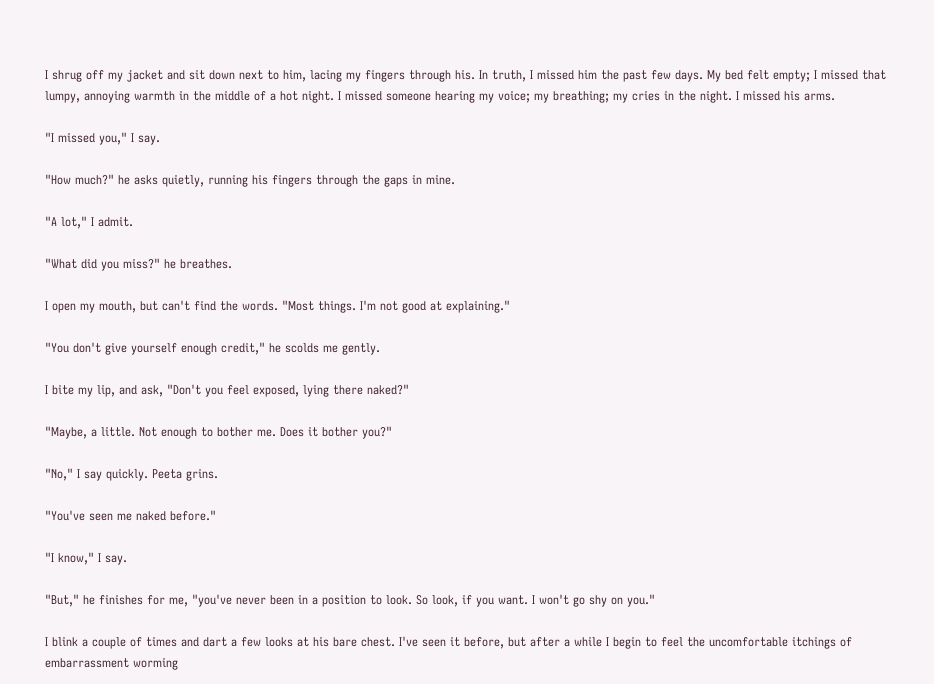I shrug off my jacket and sit down next to him, lacing my fingers through his. In truth, I missed him the past few days. My bed felt empty; I missed that lumpy, annoying warmth in the middle of a hot night. I missed someone hearing my voice; my breathing; my cries in the night. I missed his arms.

"I missed you," I say.

"How much?" he asks quietly, running his fingers through the gaps in mine.

"A lot," I admit.

"What did you miss?" he breathes.

I open my mouth, but can't find the words. "Most things. I'm not good at explaining."

"You don't give yourself enough credit," he scolds me gently.

I bite my lip, and ask, "Don't you feel exposed, lying there naked?"

"Maybe, a little. Not enough to bother me. Does it bother you?"

"No," I say quickly. Peeta grins.

"You've seen me naked before."

"I know," I say.

"But," he finishes for me, "you've never been in a position to look. So look, if you want. I won't go shy on you."

I blink a couple of times and dart a few looks at his bare chest. I've seen it before, but after a while I begin to feel the uncomfortable itchings of embarrassment worming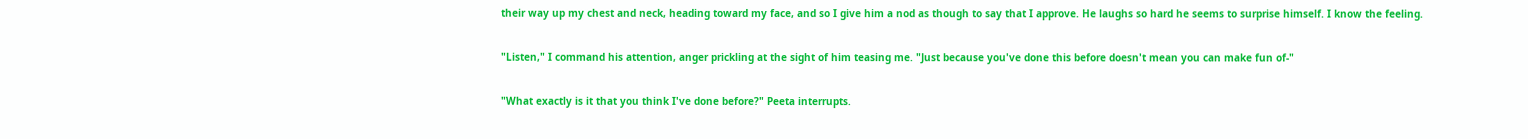their way up my chest and neck, heading toward my face, and so I give him a nod as though to say that I approve. He laughs so hard he seems to surprise himself. I know the feeling.

"Listen," I command his attention, anger prickling at the sight of him teasing me. "Just because you've done this before doesn't mean you can make fun of-"

"What exactly is it that you think I've done before?" Peeta interrupts.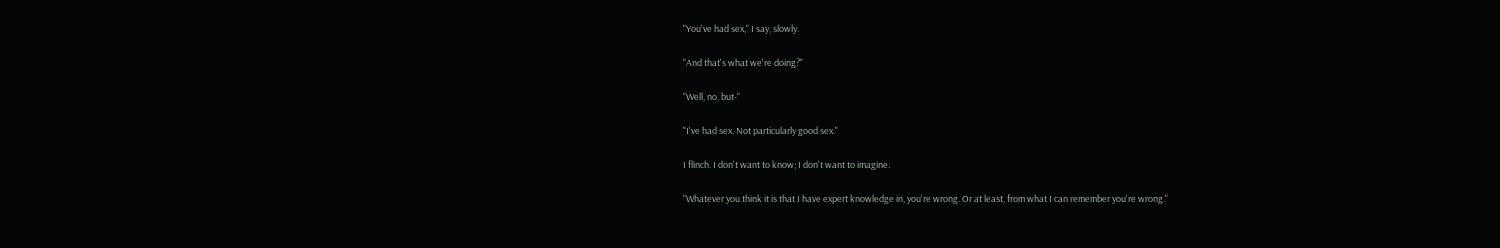"You've had sex," I say, slowly.

"And that's what we're doing?"

"Well, no, but-"

"I've had sex. Not particularly good sex."

I flinch. I don't want to know; I don't want to imagine.

"Whatever you think it is that I have expert knowledge in, you're wrong. Or at least, from what I can remember you're wrong."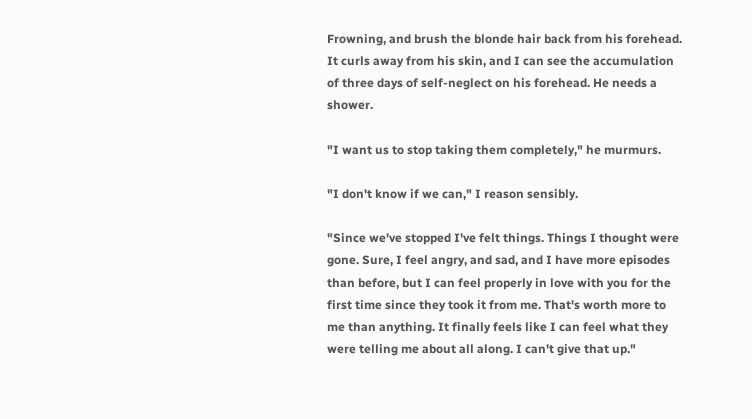Frowning, and brush the blonde hair back from his forehead. It curls away from his skin, and I can see the accumulation of three days of self-neglect on his forehead. He needs a shower.

"I want us to stop taking them completely," he murmurs.

"I don't know if we can," I reason sensibly.

"Since we've stopped I've felt things. Things I thought were gone. Sure, I feel angry, and sad, and I have more episodes than before, but I can feel properly in love with you for the first time since they took it from me. That's worth more to me than anything. It finally feels like I can feel what they were telling me about all along. I can't give that up."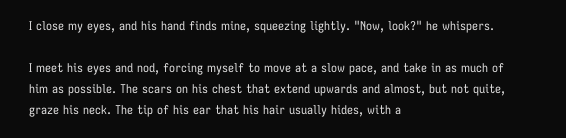I close my eyes, and his hand finds mine, squeezing lightly. "Now, look?" he whispers.

I meet his eyes and nod, forcing myself to move at a slow pace, and take in as much of him as possible. The scars on his chest that extend upwards and almost, but not quite, graze his neck. The tip of his ear that his hair usually hides, with a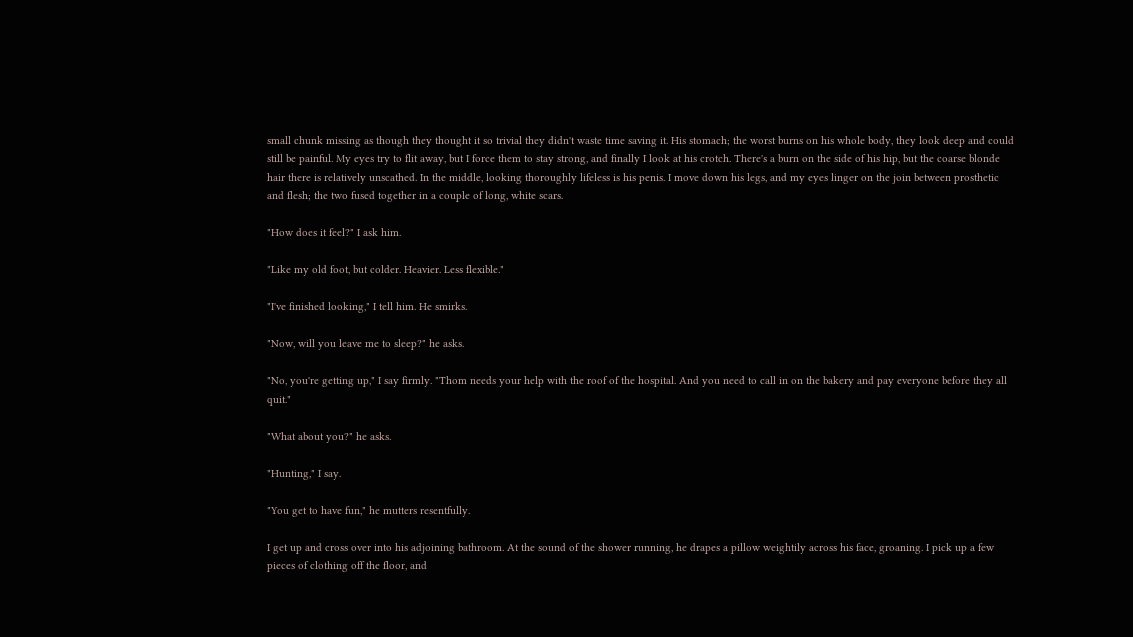small chunk missing as though they thought it so trivial they didn't waste time saving it. His stomach; the worst burns on his whole body, they look deep and could still be painful. My eyes try to flit away, but I force them to stay strong, and finally I look at his crotch. There's a burn on the side of his hip, but the coarse blonde hair there is relatively unscathed. In the middle, looking thoroughly lifeless is his penis. I move down his legs, and my eyes linger on the join between prosthetic and flesh; the two fused together in a couple of long, white scars.

"How does it feel?" I ask him.

"Like my old foot, but colder. Heavier. Less flexible."

"I've finished looking," I tell him. He smirks.

"Now, will you leave me to sleep?" he asks.

"No, you're getting up," I say firmly. "Thom needs your help with the roof of the hospital. And you need to call in on the bakery and pay everyone before they all quit."

"What about you?" he asks.

"Hunting," I say.

"You get to have fun," he mutters resentfully.

I get up and cross over into his adjoining bathroom. At the sound of the shower running, he drapes a pillow weightily across his face, groaning. I pick up a few pieces of clothing off the floor, and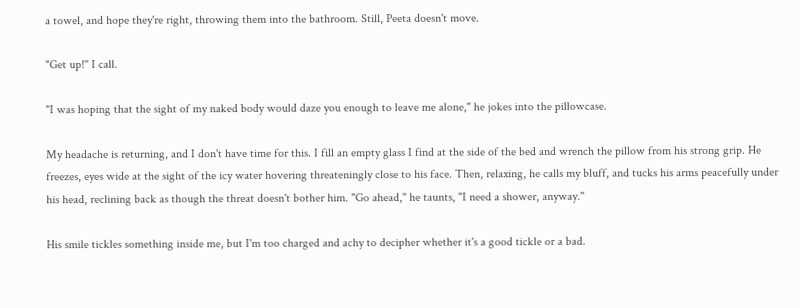a towel, and hope they're right, throwing them into the bathroom. Still, Peeta doesn't move.

"Get up!" I call.

"I was hoping that the sight of my naked body would daze you enough to leave me alone," he jokes into the pillowcase.

My headache is returning, and I don't have time for this. I fill an empty glass I find at the side of the bed and wrench the pillow from his strong grip. He freezes, eyes wide at the sight of the icy water hovering threateningly close to his face. Then, relaxing, he calls my bluff, and tucks his arms peacefully under his head, reclining back as though the threat doesn't bother him. "Go ahead," he taunts, "I need a shower, anyway."

His smile tickles something inside me, but I'm too charged and achy to decipher whether it's a good tickle or a bad.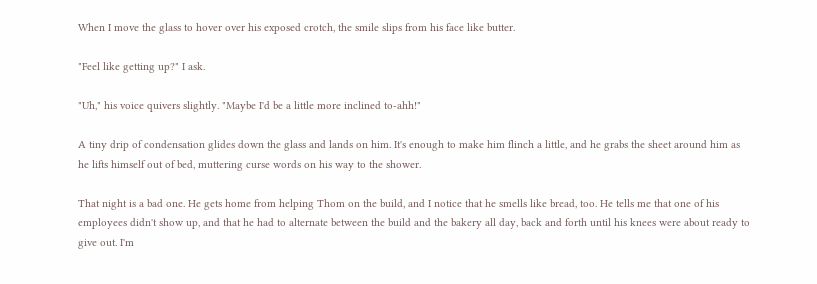When I move the glass to hover over his exposed crotch, the smile slips from his face like butter.

"Feel like getting up?" I ask.

"Uh," his voice quivers slightly. "Maybe I'd be a little more inclined to-ahh!"

A tiny drip of condensation glides down the glass and lands on him. It's enough to make him flinch a little, and he grabs the sheet around him as he lifts himself out of bed, muttering curse words on his way to the shower.

That night is a bad one. He gets home from helping Thom on the build, and I notice that he smells like bread, too. He tells me that one of his employees didn't show up, and that he had to alternate between the build and the bakery all day, back and forth until his knees were about ready to give out. I'm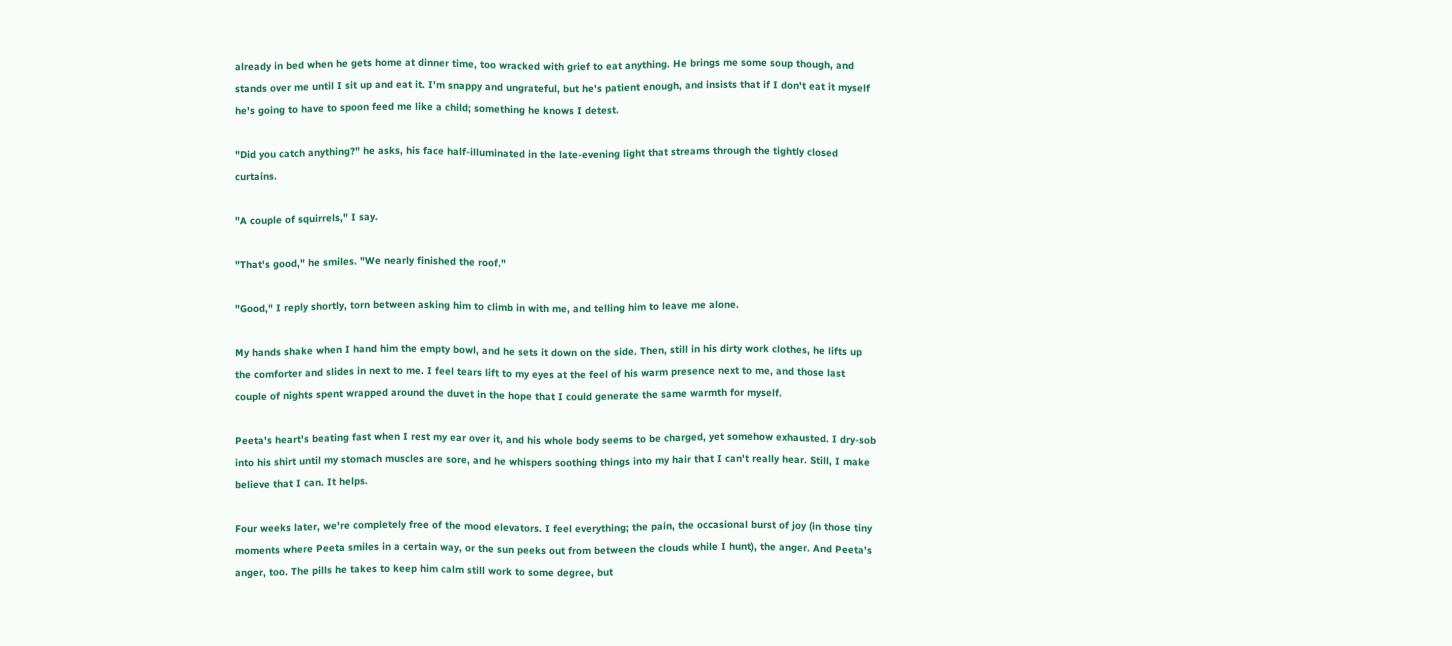already in bed when he gets home at dinner time, too wracked with grief to eat anything. He brings me some soup though, and stands over me until I sit up and eat it. I'm snappy and ungrateful, but he's patient enough, and insists that if I don't eat it myself he's going to have to spoon feed me like a child; something he knows I detest.

"Did you catch anything?" he asks, his face half-illuminated in the late-evening light that streams through the tightly closed curtains.

"A couple of squirrels," I say.

"That's good," he smiles. "We nearly finished the roof."

"Good," I reply shortly, torn between asking him to climb in with me, and telling him to leave me alone.

My hands shake when I hand him the empty bowl, and he sets it down on the side. Then, still in his dirty work clothes, he lifts up the comforter and slides in next to me. I feel tears lift to my eyes at the feel of his warm presence next to me, and those last couple of nights spent wrapped around the duvet in the hope that I could generate the same warmth for myself.

Peeta's heart's beating fast when I rest my ear over it, and his whole body seems to be charged, yet somehow exhausted. I dry-sob into his shirt until my stomach muscles are sore, and he whispers soothing things into my hair that I can't really hear. Still, I make believe that I can. It helps.

Four weeks later, we're completely free of the mood elevators. I feel everything; the pain, the occasional burst of joy (in those tiny moments where Peeta smiles in a certain way, or the sun peeks out from between the clouds while I hunt), the anger. And Peeta's anger, too. The pills he takes to keep him calm still work to some degree, but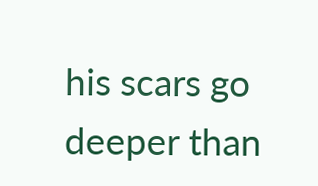his scars go deeper than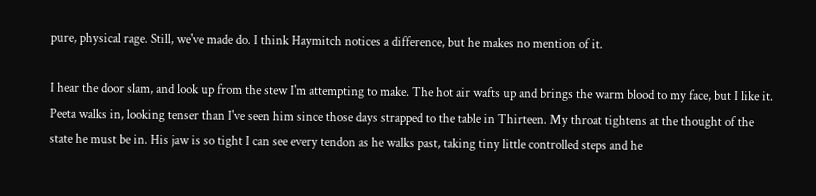pure, physical rage. Still, we've made do. I think Haymitch notices a difference, but he makes no mention of it.

I hear the door slam, and look up from the stew I'm attempting to make. The hot air wafts up and brings the warm blood to my face, but I like it. Peeta walks in, looking tenser than I've seen him since those days strapped to the table in Thirteen. My throat tightens at the thought of the state he must be in. His jaw is so tight I can see every tendon as he walks past, taking tiny little controlled steps and he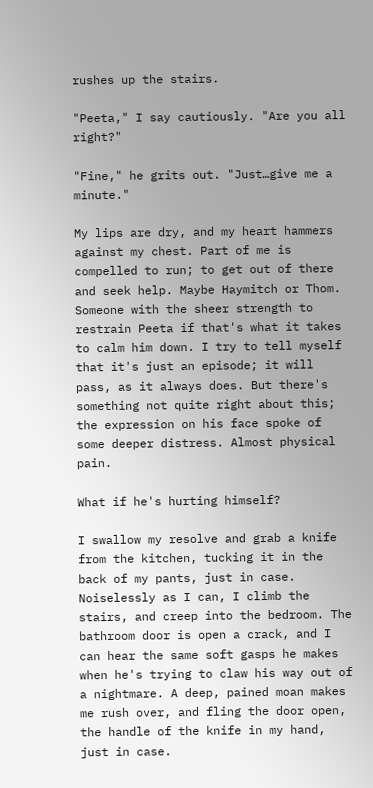rushes up the stairs.

"Peeta," I say cautiously. "Are you all right?"

"Fine," he grits out. "Just…give me a minute."

My lips are dry, and my heart hammers against my chest. Part of me is compelled to run; to get out of there and seek help. Maybe Haymitch or Thom. Someone with the sheer strength to restrain Peeta if that's what it takes to calm him down. I try to tell myself that it's just an episode; it will pass, as it always does. But there's something not quite right about this; the expression on his face spoke of some deeper distress. Almost physical pain.

What if he's hurting himself?

I swallow my resolve and grab a knife from the kitchen, tucking it in the back of my pants, just in case. Noiselessly as I can, I climb the stairs, and creep into the bedroom. The bathroom door is open a crack, and I can hear the same soft gasps he makes when he's trying to claw his way out of a nightmare. A deep, pained moan makes me rush over, and fling the door open, the handle of the knife in my hand, just in case.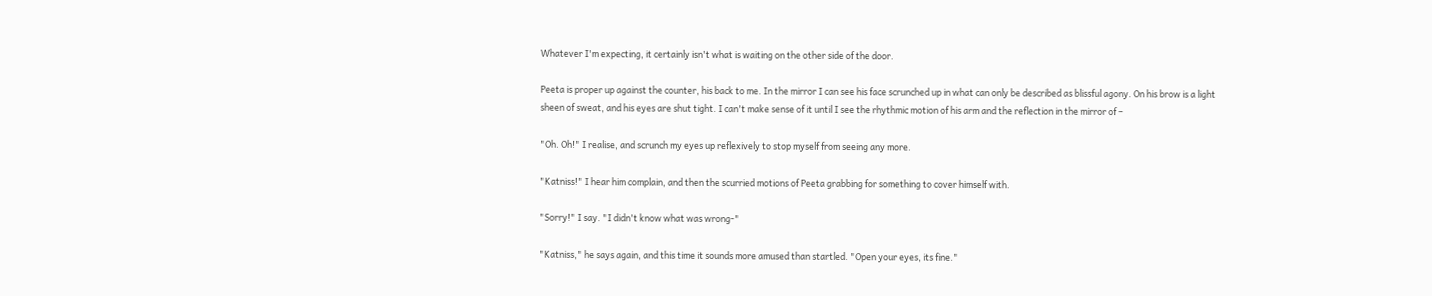Whatever I'm expecting, it certainly isn't what is waiting on the other side of the door.

Peeta is proper up against the counter, his back to me. In the mirror I can see his face scrunched up in what can only be described as blissful agony. On his brow is a light sheen of sweat, and his eyes are shut tight. I can't make sense of it until I see the rhythmic motion of his arm and the reflection in the mirror of –

"Oh. Oh!" I realise, and scrunch my eyes up reflexively to stop myself from seeing any more.

"Katniss!" I hear him complain, and then the scurried motions of Peeta grabbing for something to cover himself with.

"Sorry!" I say. "I didn't know what was wrong-"

"Katniss," he says again, and this time it sounds more amused than startled. "Open your eyes, its fine."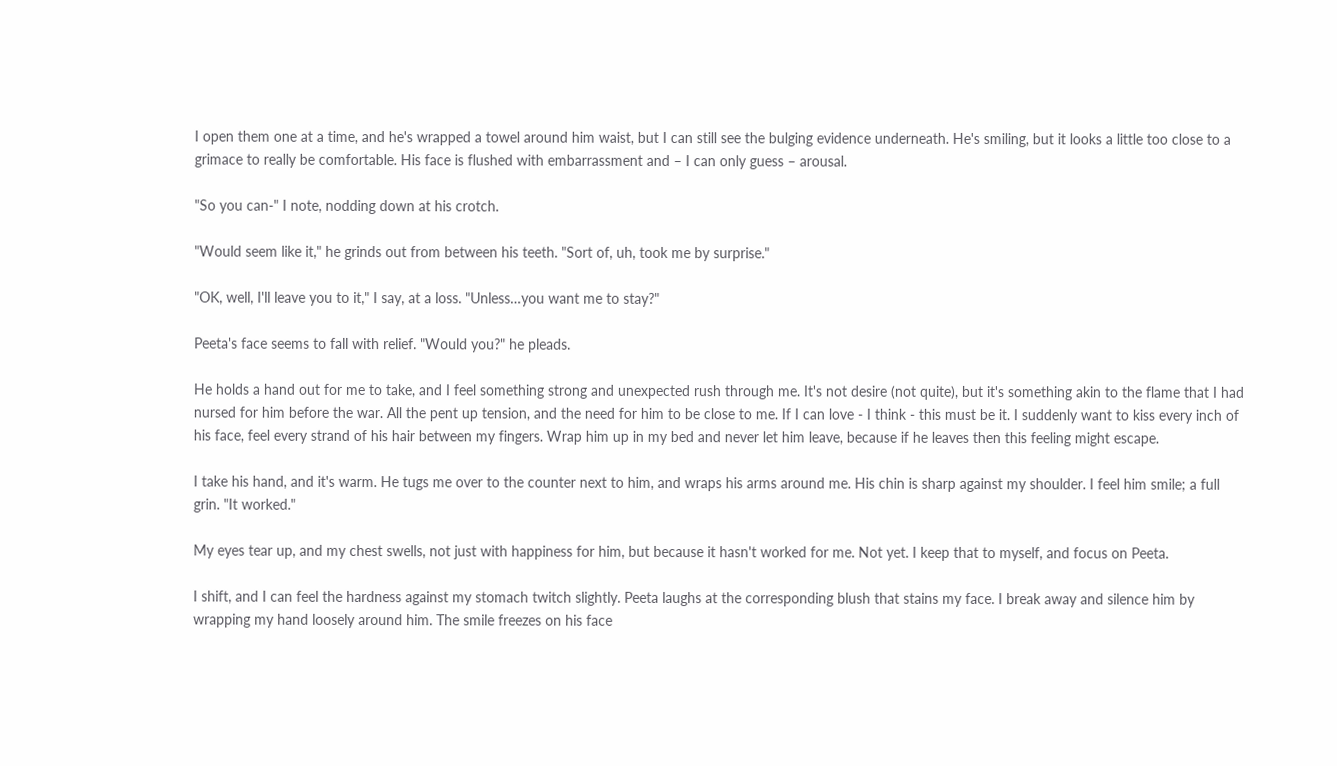I open them one at a time, and he's wrapped a towel around him waist, but I can still see the bulging evidence underneath. He's smiling, but it looks a little too close to a grimace to really be comfortable. His face is flushed with embarrassment and – I can only guess – arousal.

"So you can-" I note, nodding down at his crotch.

"Would seem like it," he grinds out from between his teeth. "Sort of, uh, took me by surprise."

"OK, well, I'll leave you to it," I say, at a loss. "Unless…you want me to stay?"

Peeta's face seems to fall with relief. "Would you?" he pleads.

He holds a hand out for me to take, and I feel something strong and unexpected rush through me. It's not desire (not quite), but it's something akin to the flame that I had nursed for him before the war. All the pent up tension, and the need for him to be close to me. If I can love - I think - this must be it. I suddenly want to kiss every inch of his face, feel every strand of his hair between my fingers. Wrap him up in my bed and never let him leave, because if he leaves then this feeling might escape.

I take his hand, and it's warm. He tugs me over to the counter next to him, and wraps his arms around me. His chin is sharp against my shoulder. I feel him smile; a full grin. "It worked."

My eyes tear up, and my chest swells, not just with happiness for him, but because it hasn't worked for me. Not yet. I keep that to myself, and focus on Peeta.

I shift, and I can feel the hardness against my stomach twitch slightly. Peeta laughs at the corresponding blush that stains my face. I break away and silence him by wrapping my hand loosely around him. The smile freezes on his face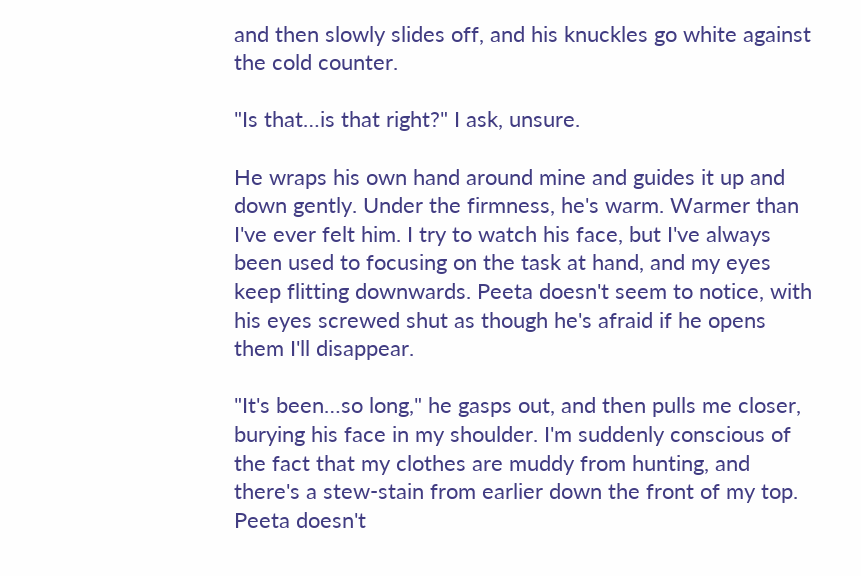and then slowly slides off, and his knuckles go white against the cold counter.

"Is that…is that right?" I ask, unsure.

He wraps his own hand around mine and guides it up and down gently. Under the firmness, he's warm. Warmer than I've ever felt him. I try to watch his face, but I've always been used to focusing on the task at hand, and my eyes keep flitting downwards. Peeta doesn't seem to notice, with his eyes screwed shut as though he's afraid if he opens them I'll disappear.

"It's been…so long," he gasps out, and then pulls me closer, burying his face in my shoulder. I'm suddenly conscious of the fact that my clothes are muddy from hunting, and there's a stew-stain from earlier down the front of my top. Peeta doesn't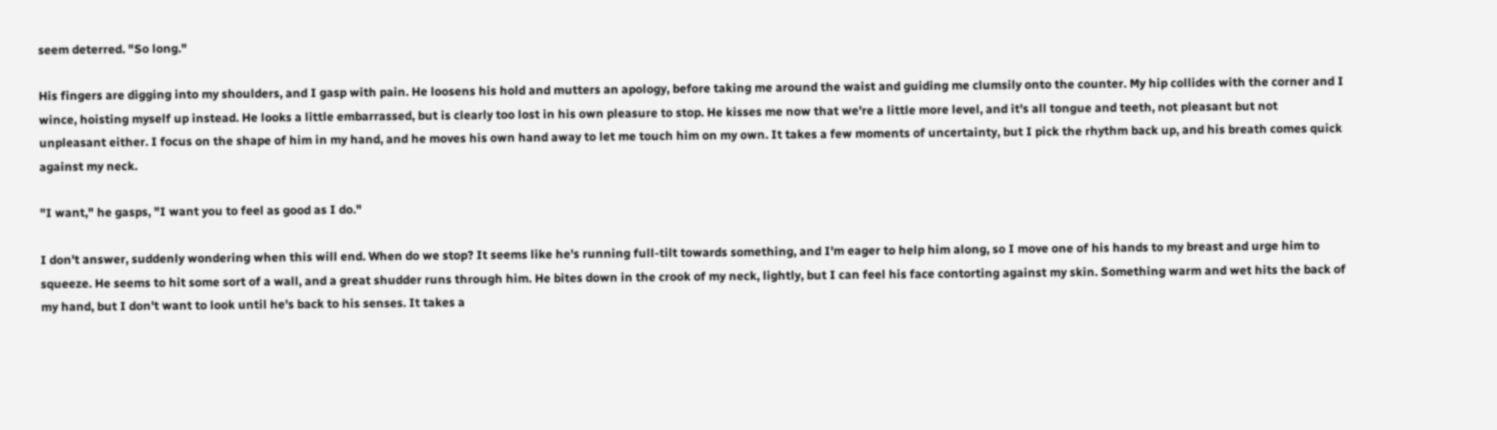seem deterred. "So long."

His fingers are digging into my shoulders, and I gasp with pain. He loosens his hold and mutters an apology, before taking me around the waist and guiding me clumsily onto the counter. My hip collides with the corner and I wince, hoisting myself up instead. He looks a little embarrassed, but is clearly too lost in his own pleasure to stop. He kisses me now that we're a little more level, and it's all tongue and teeth, not pleasant but not unpleasant either. I focus on the shape of him in my hand, and he moves his own hand away to let me touch him on my own. It takes a few moments of uncertainty, but I pick the rhythm back up, and his breath comes quick against my neck.

"I want," he gasps, "I want you to feel as good as I do."

I don't answer, suddenly wondering when this will end. When do we stop? It seems like he's running full-tilt towards something, and I'm eager to help him along, so I move one of his hands to my breast and urge him to squeeze. He seems to hit some sort of a wall, and a great shudder runs through him. He bites down in the crook of my neck, lightly, but I can feel his face contorting against my skin. Something warm and wet hits the back of my hand, but I don't want to look until he's back to his senses. It takes a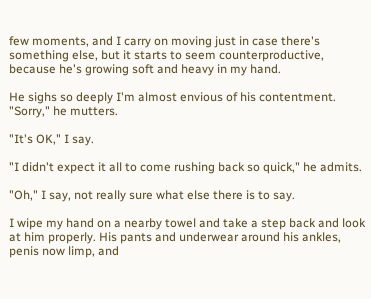few moments, and I carry on moving just in case there's something else, but it starts to seem counterproductive, because he's growing soft and heavy in my hand.

He sighs so deeply I'm almost envious of his contentment. "Sorry," he mutters.

"It's OK," I say.

"I didn't expect it all to come rushing back so quick," he admits.

"Oh," I say, not really sure what else there is to say.

I wipe my hand on a nearby towel and take a step back and look at him properly. His pants and underwear around his ankles, penis now limp, and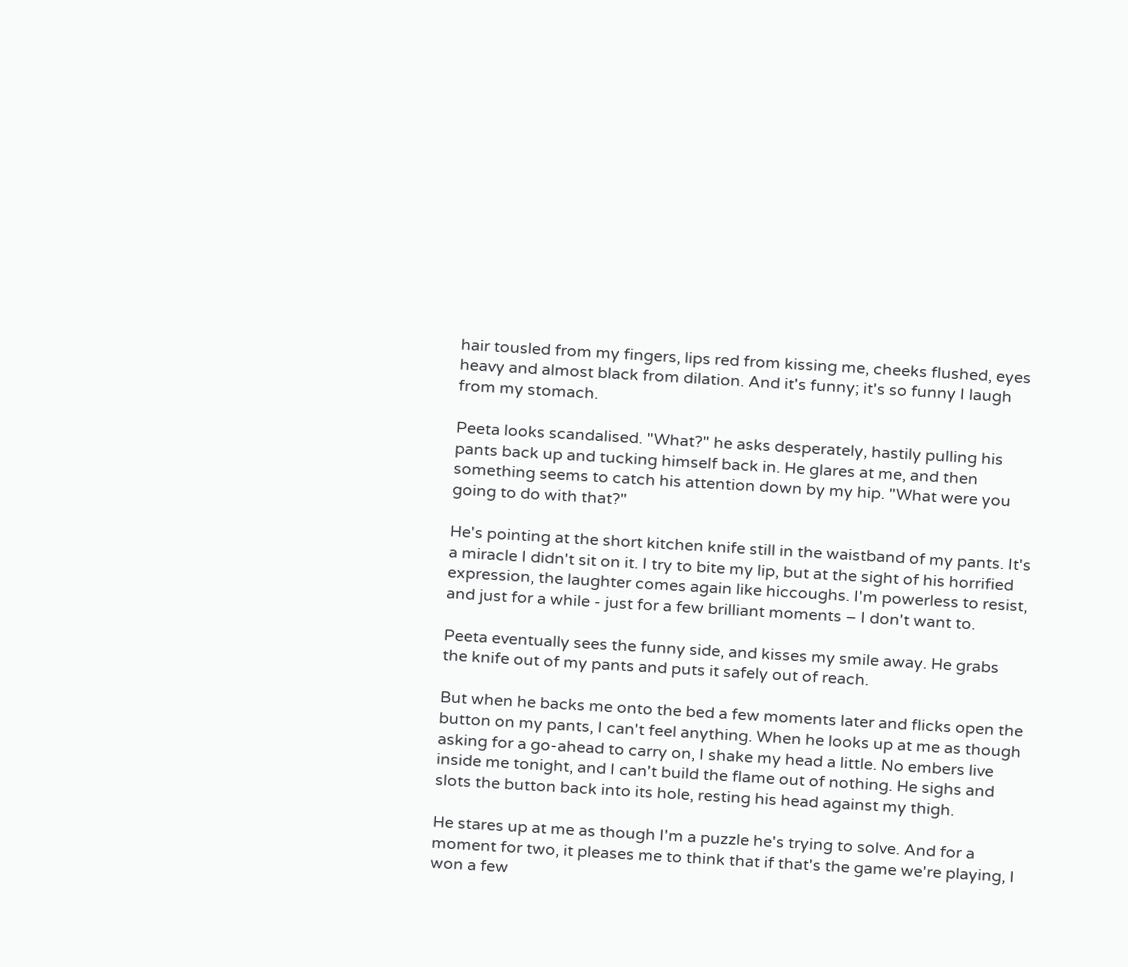hair tousled from my fingers, lips red from kissing me, cheeks flushed, eyes heavy and almost black from dilation. And it's funny; it's so funny I laugh from my stomach.

Peeta looks scandalised. "What?" he asks desperately, hastily pulling his pants back up and tucking himself back in. He glares at me, and then something seems to catch his attention down by my hip. "What were you going to do with that?"

He's pointing at the short kitchen knife still in the waistband of my pants. It's a miracle I didn't sit on it. I try to bite my lip, but at the sight of his horrified expression, the laughter comes again like hiccoughs. I'm powerless to resist, and just for a while - just for a few brilliant moments – I don't want to.

Peeta eventually sees the funny side, and kisses my smile away. He grabs the knife out of my pants and puts it safely out of reach.

But when he backs me onto the bed a few moments later and flicks open the button on my pants, I can't feel anything. When he looks up at me as though asking for a go-ahead to carry on, I shake my head a little. No embers live inside me tonight, and I can't build the flame out of nothing. He sighs and slots the button back into its hole, resting his head against my thigh.

He stares up at me as though I'm a puzzle he's trying to solve. And for a moment for two, it pleases me to think that if that's the game we're playing, I won a few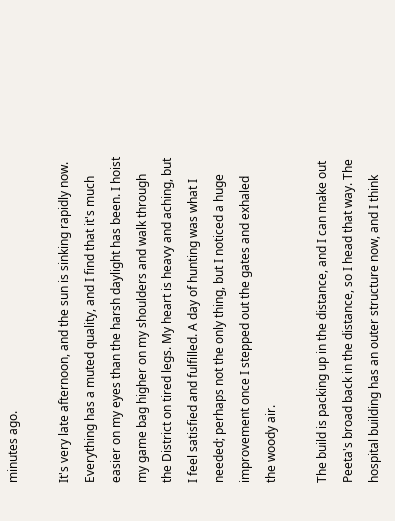minutes ago.

It's very late afternoon, and the sun is sinking rapidly now. Everything has a muted quality, and I find that it's much easier on my eyes than the harsh daylight has been. I hoist my game bag higher on my shoulders and walk through the District on tired legs. My heart is heavy and aching, but I feel satisfied and fulfilled. A day of hunting was what I needed; perhaps not the only thing, but I noticed a huge improvement once I stepped out the gates and exhaled the woody air.

The build is packing up in the distance, and I can make out Peeta's broad back in the distance, so I head that way. The hospital building has an outer structure now, and I think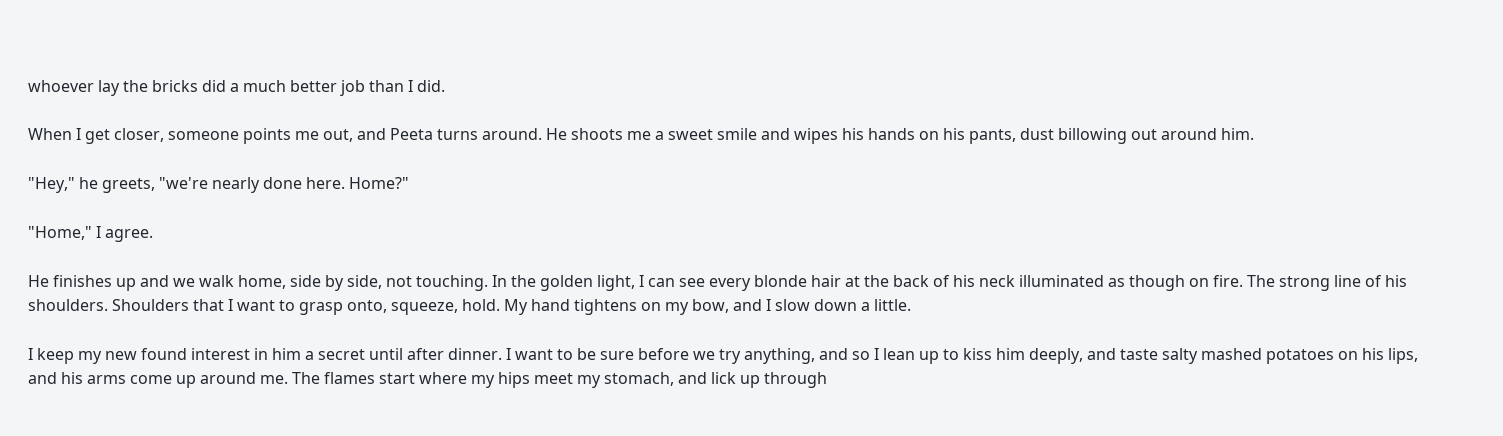whoever lay the bricks did a much better job than I did.

When I get closer, someone points me out, and Peeta turns around. He shoots me a sweet smile and wipes his hands on his pants, dust billowing out around him.

"Hey," he greets, "we're nearly done here. Home?"

"Home," I agree.

He finishes up and we walk home, side by side, not touching. In the golden light, I can see every blonde hair at the back of his neck illuminated as though on fire. The strong line of his shoulders. Shoulders that I want to grasp onto, squeeze, hold. My hand tightens on my bow, and I slow down a little.

I keep my new found interest in him a secret until after dinner. I want to be sure before we try anything, and so I lean up to kiss him deeply, and taste salty mashed potatoes on his lips, and his arms come up around me. The flames start where my hips meet my stomach, and lick up through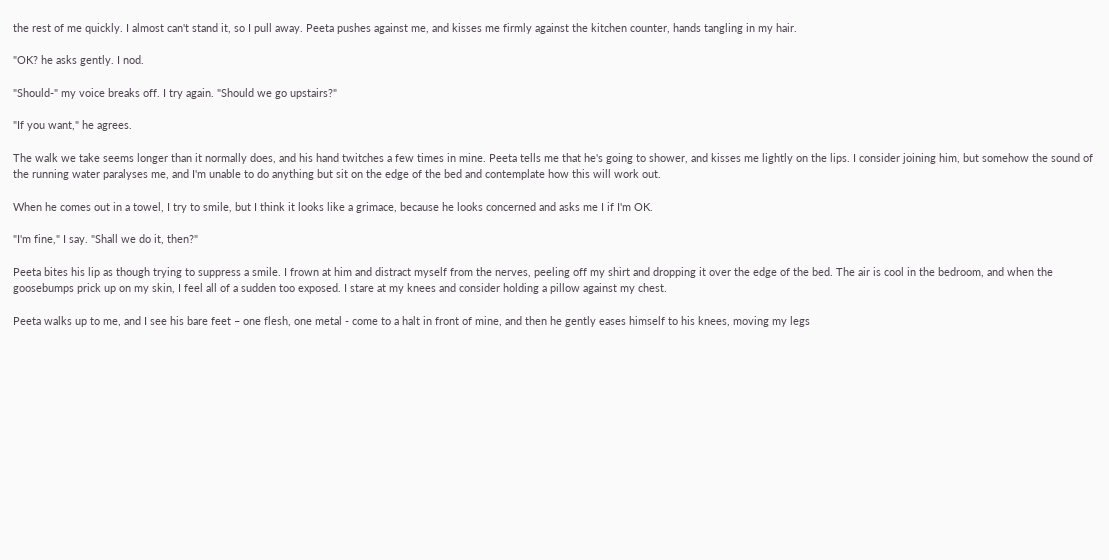the rest of me quickly. I almost can't stand it, so I pull away. Peeta pushes against me, and kisses me firmly against the kitchen counter, hands tangling in my hair.

"OK? he asks gently. I nod.

"Should-" my voice breaks off. I try again. "Should we go upstairs?"

"If you want," he agrees.

The walk we take seems longer than it normally does, and his hand twitches a few times in mine. Peeta tells me that he's going to shower, and kisses me lightly on the lips. I consider joining him, but somehow the sound of the running water paralyses me, and I'm unable to do anything but sit on the edge of the bed and contemplate how this will work out.

When he comes out in a towel, I try to smile, but I think it looks like a grimace, because he looks concerned and asks me I if I'm OK.

"I'm fine," I say. "Shall we do it, then?"

Peeta bites his lip as though trying to suppress a smile. I frown at him and distract myself from the nerves, peeling off my shirt and dropping it over the edge of the bed. The air is cool in the bedroom, and when the goosebumps prick up on my skin, I feel all of a sudden too exposed. I stare at my knees and consider holding a pillow against my chest.

Peeta walks up to me, and I see his bare feet – one flesh, one metal - come to a halt in front of mine, and then he gently eases himself to his knees, moving my legs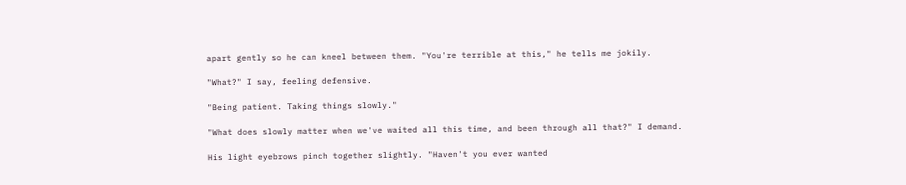apart gently so he can kneel between them. "You're terrible at this," he tells me jokily.

"What?" I say, feeling defensive.

"Being patient. Taking things slowly."

"What does slowly matter when we've waited all this time, and been through all that?" I demand.

His light eyebrows pinch together slightly. "Haven't you ever wanted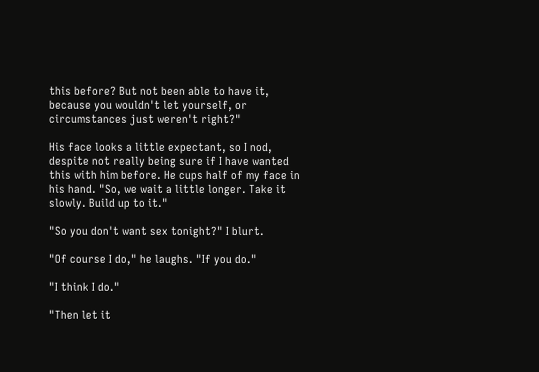this before? But not been able to have it, because you wouldn't let yourself, or circumstances just weren't right?"

His face looks a little expectant, so I nod, despite not really being sure if I have wanted this with him before. He cups half of my face in his hand. "So, we wait a little longer. Take it slowly. Build up to it."

"So you don't want sex tonight?" I blurt.

"Of course I do," he laughs. "If you do."

"I think I do."

"Then let it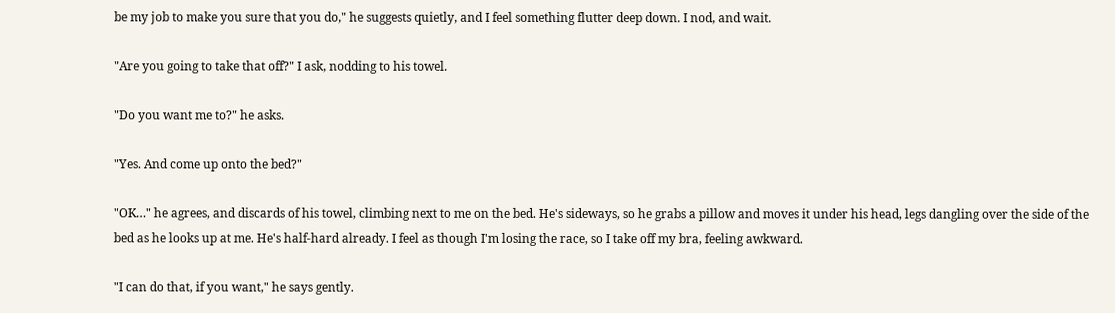be my job to make you sure that you do," he suggests quietly, and I feel something flutter deep down. I nod, and wait.

"Are you going to take that off?" I ask, nodding to his towel.

"Do you want me to?" he asks.

"Yes. And come up onto the bed?"

"OK…" he agrees, and discards of his towel, climbing next to me on the bed. He's sideways, so he grabs a pillow and moves it under his head, legs dangling over the side of the bed as he looks up at me. He's half-hard already. I feel as though I'm losing the race, so I take off my bra, feeling awkward.

"I can do that, if you want," he says gently.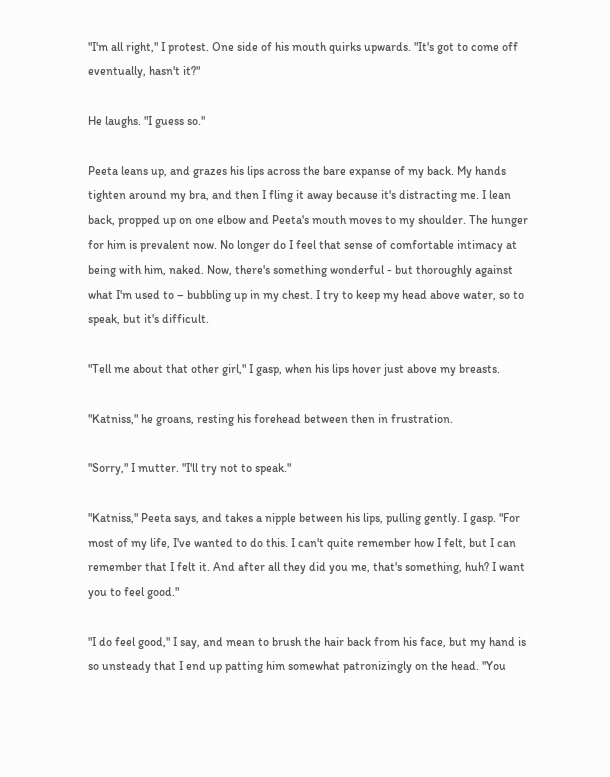"I'm all right," I protest. One side of his mouth quirks upwards. "It's got to come off eventually, hasn't it?"

He laughs. "I guess so."

Peeta leans up, and grazes his lips across the bare expanse of my back. My hands tighten around my bra, and then I fling it away because it's distracting me. I lean back, propped up on one elbow and Peeta's mouth moves to my shoulder. The hunger for him is prevalent now. No longer do I feel that sense of comfortable intimacy at being with him, naked. Now, there's something wonderful - but thoroughly against what I'm used to – bubbling up in my chest. I try to keep my head above water, so to speak, but it's difficult.

"Tell me about that other girl," I gasp, when his lips hover just above my breasts.

"Katniss," he groans, resting his forehead between then in frustration.

"Sorry," I mutter. "I'll try not to speak."

"Katniss," Peeta says, and takes a nipple between his lips, pulling gently. I gasp. "For most of my life, I've wanted to do this. I can't quite remember how I felt, but I can remember that I felt it. And after all they did you me, that's something, huh? I want you to feel good."

"I do feel good," I say, and mean to brush the hair back from his face, but my hand is so unsteady that I end up patting him somewhat patronizingly on the head. "You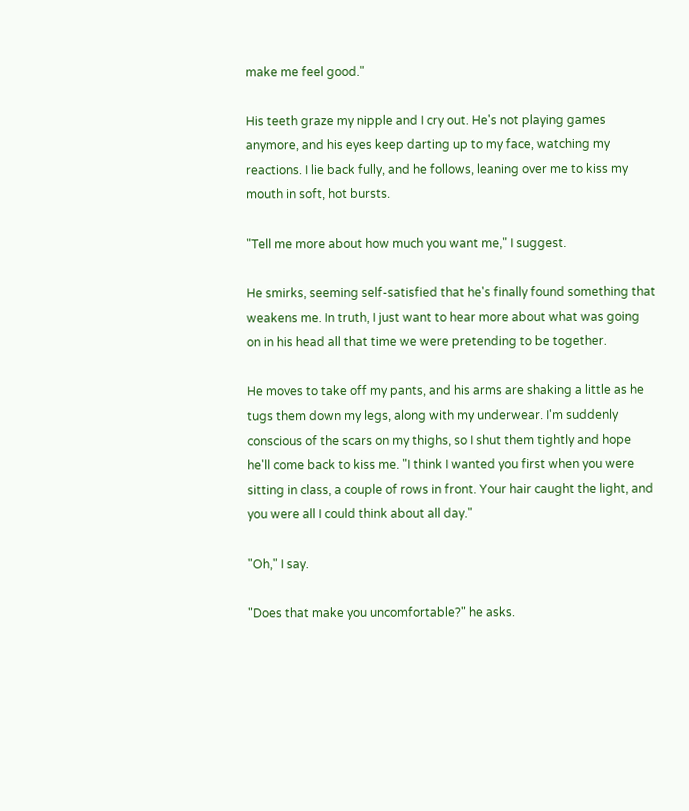make me feel good."

His teeth graze my nipple and I cry out. He's not playing games anymore, and his eyes keep darting up to my face, watching my reactions. I lie back fully, and he follows, leaning over me to kiss my mouth in soft, hot bursts.

"Tell me more about how much you want me," I suggest.

He smirks, seeming self-satisfied that he's finally found something that weakens me. In truth, I just want to hear more about what was going on in his head all that time we were pretending to be together.

He moves to take off my pants, and his arms are shaking a little as he tugs them down my legs, along with my underwear. I'm suddenly conscious of the scars on my thighs, so I shut them tightly and hope he'll come back to kiss me. "I think I wanted you first when you were sitting in class, a couple of rows in front. Your hair caught the light, and you were all I could think about all day."

"Oh," I say.

"Does that make you uncomfortable?" he asks.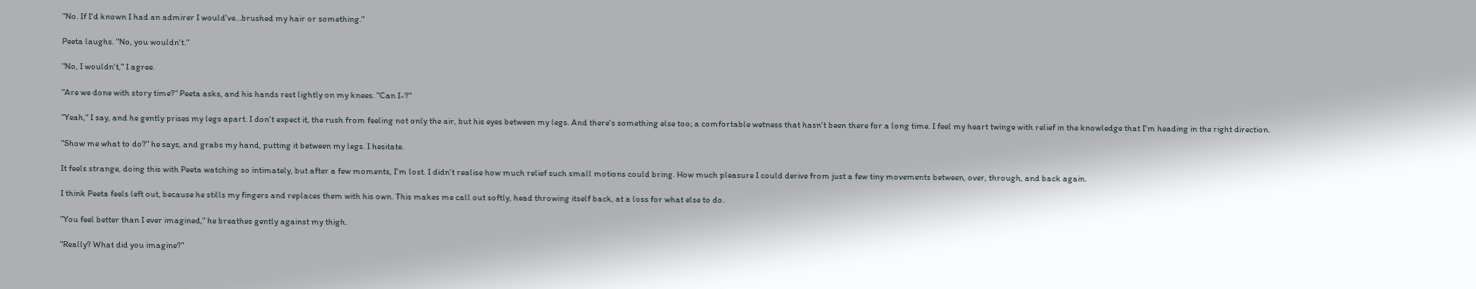"No. If I'd known I had an admirer I would've…brushed my hair or something."

Peeta laughs. "No, you wouldn't."

"No, I wouldn't," I agree.

"Are we done with story time?" Peeta asks, and his hands rest lightly on my knees. "Can I-?"

"Yeah," I say, and he gently prises my legs apart. I don't expect it, the rush from feeling not only the air, but his eyes between my legs. And there's something else too; a comfortable wetness that hasn't been there for a long time. I feel my heart twinge with relief in the knowledge that I'm heading in the right direction.

"Show me what to do?" he says, and grabs my hand, putting it between my legs. I hesitate.

It feels strange, doing this with Peeta watching so intimately, but after a few moments, I'm lost. I didn't realise how much relief such small motions could bring. How much pleasure I could derive from just a few tiny movements between, over, through, and back again.

I think Peeta feels left out, because he stills my fingers and replaces them with his own. This makes me call out softly, head throwing itself back, at a loss for what else to do.

"You feel better than I ever imagined," he breathes gently against my thigh.

"Really? What did you imagine?"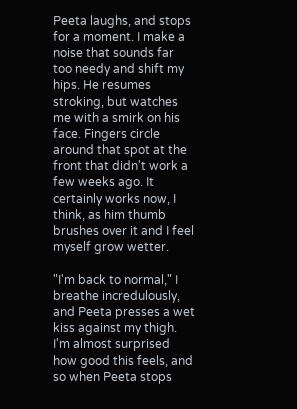Peeta laughs, and stops for a moment. I make a noise that sounds far too needy and shift my hips. He resumes stroking, but watches me with a smirk on his face. Fingers circle around that spot at the front that didn't work a few weeks ago. It certainly works now, I think, as him thumb brushes over it and I feel myself grow wetter.

"I'm back to normal," I breathe incredulously, and Peeta presses a wet kiss against my thigh. I'm almost surprised how good this feels, and so when Peeta stops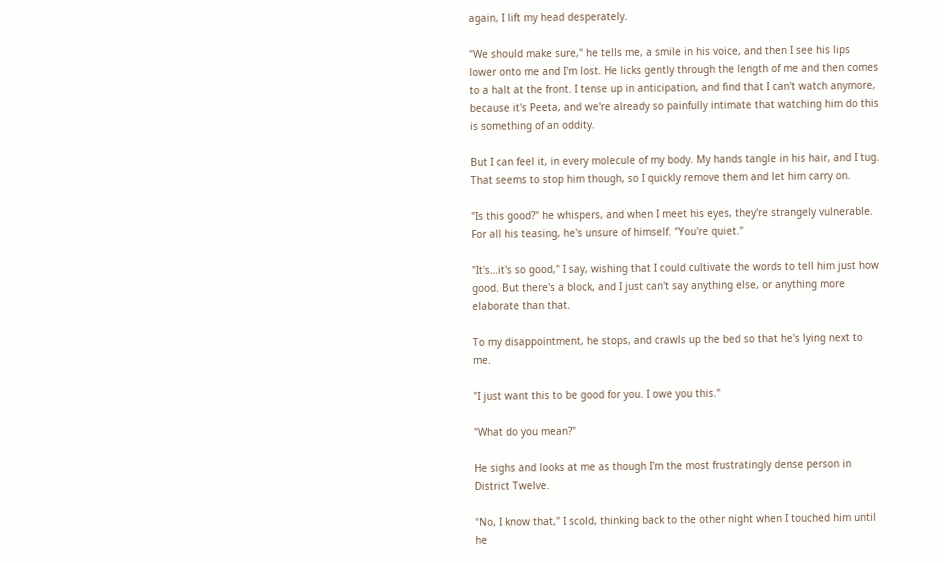again, I lift my head desperately.

"We should make sure," he tells me, a smile in his voice, and then I see his lips lower onto me and I'm lost. He licks gently through the length of me and then comes to a halt at the front. I tense up in anticipation, and find that I can't watch anymore, because it's Peeta, and we're already so painfully intimate that watching him do this is something of an oddity.

But I can feel it, in every molecule of my body. My hands tangle in his hair, and I tug. That seems to stop him though, so I quickly remove them and let him carry on.

"Is this good?" he whispers, and when I meet his eyes, they're strangely vulnerable. For all his teasing, he's unsure of himself. "You're quiet."

"It's…it's so good," I say, wishing that I could cultivate the words to tell him just how good. But there's a block, and I just can't say anything else, or anything more elaborate than that.

To my disappointment, he stops, and crawls up the bed so that he's lying next to me.

"I just want this to be good for you. I owe you this."

"What do you mean?"

He sighs and looks at me as though I'm the most frustratingly dense person in District Twelve.

"No, I know that," I scold, thinking back to the other night when I touched him until he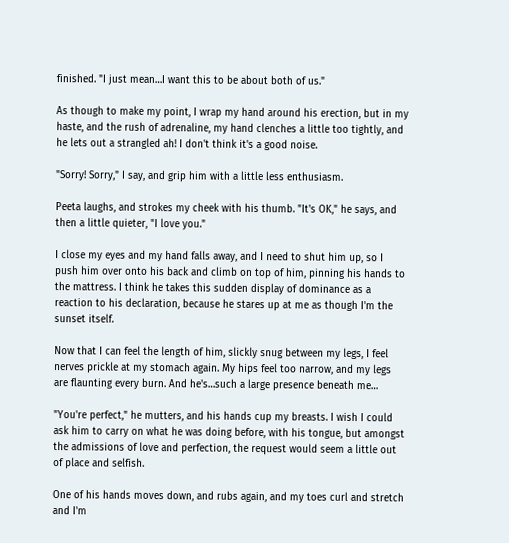finished. "I just mean…I want this to be about both of us."

As though to make my point, I wrap my hand around his erection, but in my haste, and the rush of adrenaline, my hand clenches a little too tightly, and he lets out a strangled ah! I don't think it's a good noise.

"Sorry! Sorry," I say, and grip him with a little less enthusiasm.

Peeta laughs, and strokes my cheek with his thumb. "It's OK," he says, and then a little quieter, "I love you."

I close my eyes and my hand falls away, and I need to shut him up, so I push him over onto his back and climb on top of him, pinning his hands to the mattress. I think he takes this sudden display of dominance as a reaction to his declaration, because he stares up at me as though I'm the sunset itself.

Now that I can feel the length of him, slickly snug between my legs, I feel nerves prickle at my stomach again. My hips feel too narrow, and my legs are flaunting every burn. And he's…such a large presence beneath me…

"You're perfect," he mutters, and his hands cup my breasts. I wish I could ask him to carry on what he was doing before, with his tongue, but amongst the admissions of love and perfection, the request would seem a little out of place and selfish.

One of his hands moves down, and rubs again, and my toes curl and stretch and I'm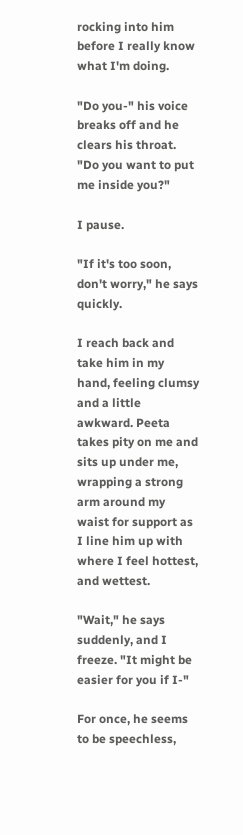rocking into him before I really know what I'm doing.

"Do you-" his voice breaks off and he clears his throat. "Do you want to put me inside you?"

I pause.

"If it's too soon, don't worry," he says quickly.

I reach back and take him in my hand, feeling clumsy and a little awkward. Peeta takes pity on me and sits up under me, wrapping a strong arm around my waist for support as I line him up with where I feel hottest, and wettest.

"Wait," he says suddenly, and I freeze. "It might be easier for you if I-"

For once, he seems to be speechless,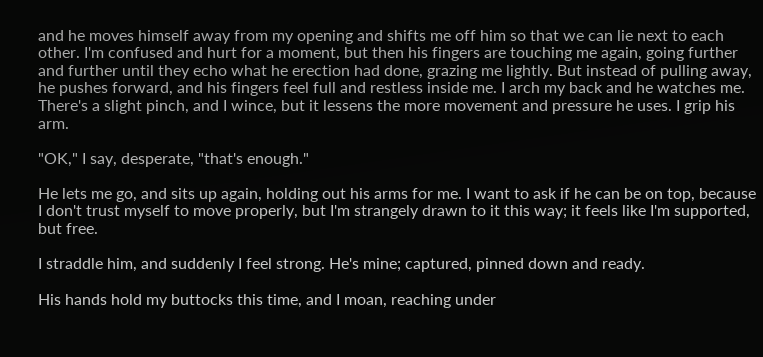and he moves himself away from my opening and shifts me off him so that we can lie next to each other. I'm confused and hurt for a moment, but then his fingers are touching me again, going further and further until they echo what he erection had done, grazing me lightly. But instead of pulling away, he pushes forward, and his fingers feel full and restless inside me. I arch my back and he watches me. There's a slight pinch, and I wince, but it lessens the more movement and pressure he uses. I grip his arm.

"OK," I say, desperate, "that's enough."

He lets me go, and sits up again, holding out his arms for me. I want to ask if he can be on top, because I don't trust myself to move properly, but I'm strangely drawn to it this way; it feels like I'm supported, but free.

I straddle him, and suddenly I feel strong. He's mine; captured, pinned down and ready.

His hands hold my buttocks this time, and I moan, reaching under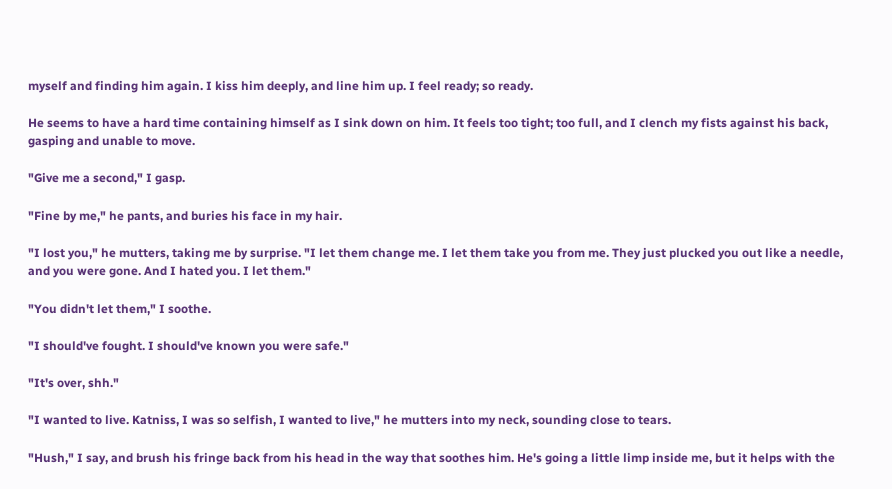myself and finding him again. I kiss him deeply, and line him up. I feel ready; so ready.

He seems to have a hard time containing himself as I sink down on him. It feels too tight; too full, and I clench my fists against his back, gasping and unable to move.

"Give me a second," I gasp.

"Fine by me," he pants, and buries his face in my hair.

"I lost you," he mutters, taking me by surprise. "I let them change me. I let them take you from me. They just plucked you out like a needle, and you were gone. And I hated you. I let them."

"You didn't let them," I soothe.

"I should've fought. I should've known you were safe."

"It's over, shh."

"I wanted to live. Katniss, I was so selfish, I wanted to live," he mutters into my neck, sounding close to tears.

"Hush," I say, and brush his fringe back from his head in the way that soothes him. He's going a little limp inside me, but it helps with the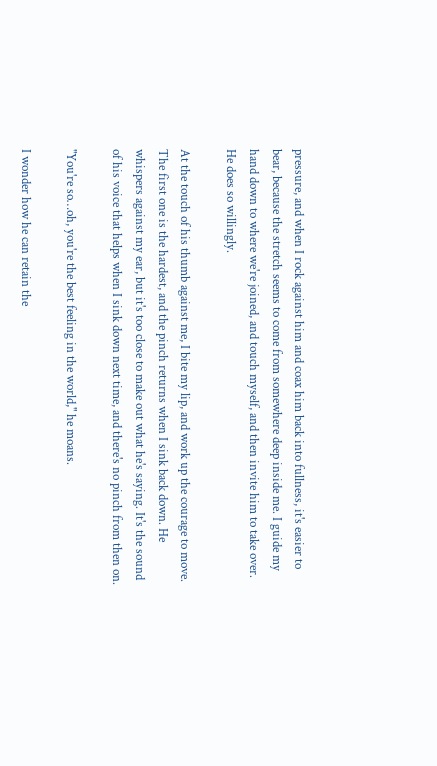pressure, and when I rock against him and coax him back into fullness, it's easier to bear, because the stretch seems to come from somewhere deep inside me. I guide my hand down to where we're joined, and touch myself, and then invite him to take over. He does so willingly.

At the touch of his thumb against me, I bite my lip, and work up the courage to move. The first one is the hardest, and the pinch returns when I sink back down. He whispers against my ear, but it's too close to make out what he's saying. It's the sound of his voice that helps when I sink down next time, and there's no pinch from then on.

"You're so…oh, you're the best feeling in the world," he moans.

I wonder how he can retain the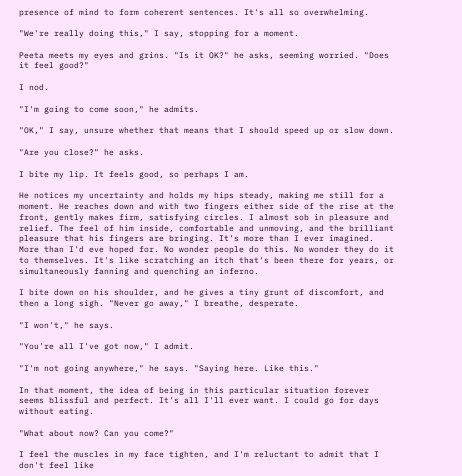presence of mind to form coherent sentences. It's all so overwhelming.

"We're really doing this," I say, stopping for a moment.

Peeta meets my eyes and grins. "Is it OK?" he asks, seeming worried. "Does it feel good?"

I nod.

"I'm going to come soon," he admits.

"OK," I say, unsure whether that means that I should speed up or slow down.

"Are you close?" he asks.

I bite my lip. It feels good, so perhaps I am.

He notices my uncertainty and holds my hips steady, making me still for a moment. He reaches down and with two fingers either side of the rise at the front, gently makes firm, satisfying circles. I almost sob in pleasure and relief. The feel of him inside, comfortable and unmoving, and the brilliant pleasure that his fingers are bringing. It's more than I ever imagined. More than I'd eve hoped for. No wonder people do this. No wonder they do it to themselves. It's like scratching an itch that's been there for years, or simultaneously fanning and quenching an inferno.

I bite down on his shoulder, and he gives a tiny grunt of discomfort, and then a long sigh. "Never go away," I breathe, desperate.

"I won't," he says.

"You're all I've got now," I admit.

"I'm not going anywhere," he says. "Saying here. Like this."

In that moment, the idea of being in this particular situation forever seems blissful and perfect. It's all I'll ever want. I could go for days without eating.

"What about now? Can you come?"

I feel the muscles in my face tighten, and I'm reluctant to admit that I don't feel like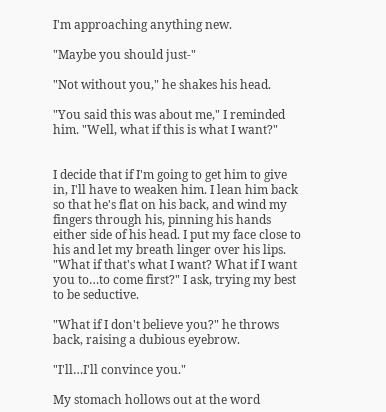I'm approaching anything new.

"Maybe you should just-"

"Not without you," he shakes his head.

"You said this was about me," I reminded him. "Well, what if this is what I want?"


I decide that if I'm going to get him to give in, I'll have to weaken him. I lean him back so that he's flat on his back, and wind my fingers through his, pinning his hands either side of his head. I put my face close to his and let my breath linger over his lips. "What if that's what I want? What if I want you to…to come first?" I ask, trying my best to be seductive.

"What if I don't believe you?" he throws back, raising a dubious eyebrow.

"I'll…I'll convince you."

My stomach hollows out at the word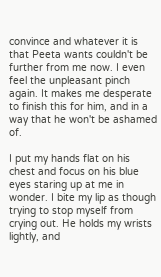convince and whatever it is that Peeta wants couldn't be further from me now. I even feel the unpleasant pinch again. It makes me desperate to finish this for him, and in a way that he won't be ashamed of.

I put my hands flat on his chest and focus on his blue eyes staring up at me in wonder. I bite my lip as though trying to stop myself from crying out. He holds my wrists lightly, and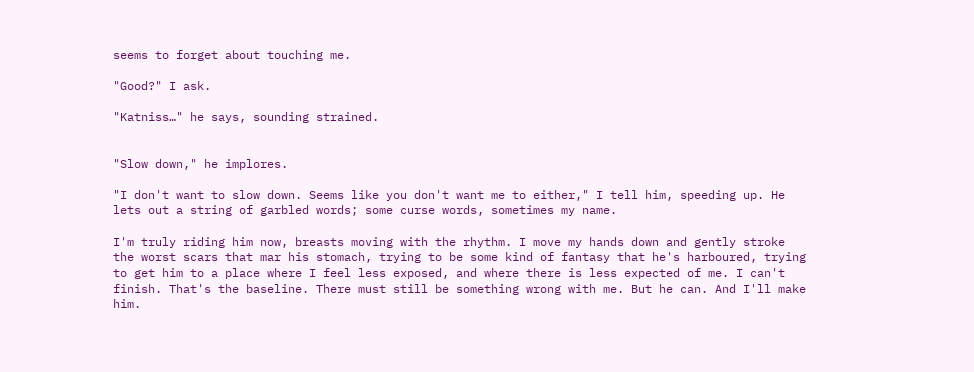seems to forget about touching me.

"Good?" I ask.

"Katniss…" he says, sounding strained.


"Slow down," he implores.

"I don't want to slow down. Seems like you don't want me to either," I tell him, speeding up. He lets out a string of garbled words; some curse words, sometimes my name.

I'm truly riding him now, breasts moving with the rhythm. I move my hands down and gently stroke the worst scars that mar his stomach, trying to be some kind of fantasy that he's harboured, trying to get him to a place where I feel less exposed, and where there is less expected of me. I can't finish. That's the baseline. There must still be something wrong with me. But he can. And I'll make him.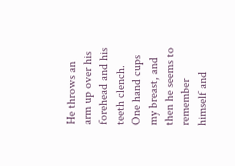He throws an arm up over his forehead and his teeth clench. One hand cups my breast, and then he seems to remember himself and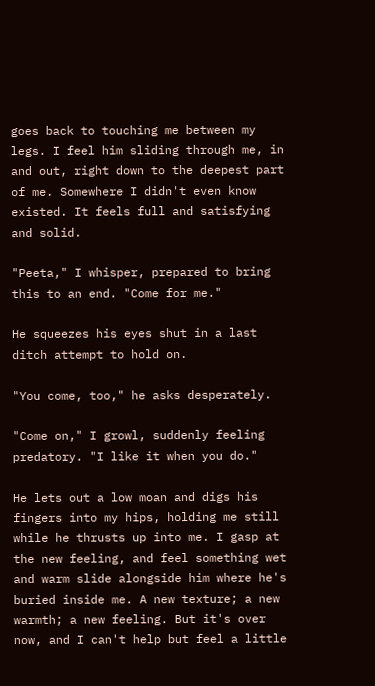goes back to touching me between my legs. I feel him sliding through me, in and out, right down to the deepest part of me. Somewhere I didn't even know existed. It feels full and satisfying and solid.

"Peeta," I whisper, prepared to bring this to an end. "Come for me."

He squeezes his eyes shut in a last ditch attempt to hold on.

"You come, too," he asks desperately.

"Come on," I growl, suddenly feeling predatory. "I like it when you do."

He lets out a low moan and digs his fingers into my hips, holding me still while he thrusts up into me. I gasp at the new feeling, and feel something wet and warm slide alongside him where he's buried inside me. A new texture; a new warmth; a new feeling. But it's over now, and I can't help but feel a little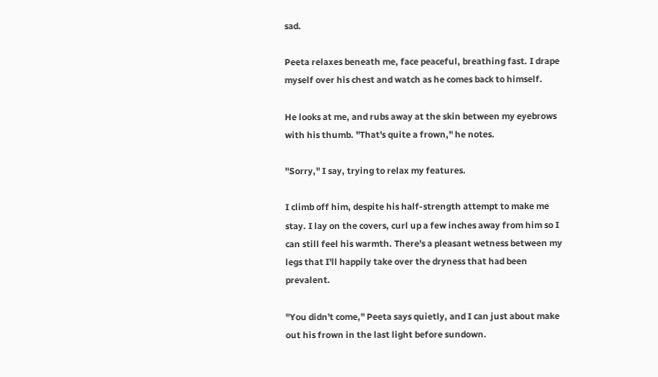sad.

Peeta relaxes beneath me, face peaceful, breathing fast. I drape myself over his chest and watch as he comes back to himself.

He looks at me, and rubs away at the skin between my eyebrows with his thumb. "That's quite a frown," he notes.

"Sorry," I say, trying to relax my features.

I climb off him, despite his half-strength attempt to make me stay. I lay on the covers, curl up a few inches away from him so I can still feel his warmth. There's a pleasant wetness between my legs that I'll happily take over the dryness that had been prevalent.

"You didn't come," Peeta says quietly, and I can just about make out his frown in the last light before sundown.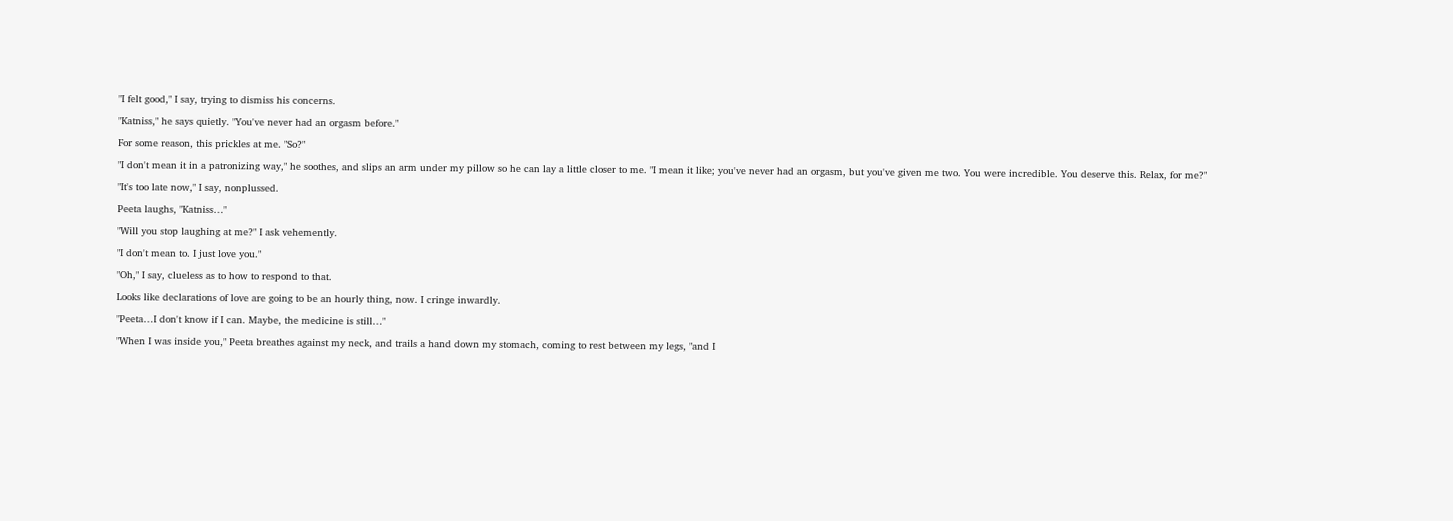"I felt good," I say, trying to dismiss his concerns.

"Katniss," he says quietly. "You've never had an orgasm before."

For some reason, this prickles at me. "So?"

"I don't mean it in a patronizing way," he soothes, and slips an arm under my pillow so he can lay a little closer to me. "I mean it like; you've never had an orgasm, but you've given me two. You were incredible. You deserve this. Relax, for me?"

"It's too late now," I say, nonplussed.

Peeta laughs, "Katniss…"

"Will you stop laughing at me?" I ask vehemently.

"I don't mean to. I just love you."

"Oh," I say, clueless as to how to respond to that.

Looks like declarations of love are going to be an hourly thing, now. I cringe inwardly.

"Peeta…I don't know if I can. Maybe, the medicine is still…"

"When I was inside you," Peeta breathes against my neck, and trails a hand down my stomach, coming to rest between my legs, "and I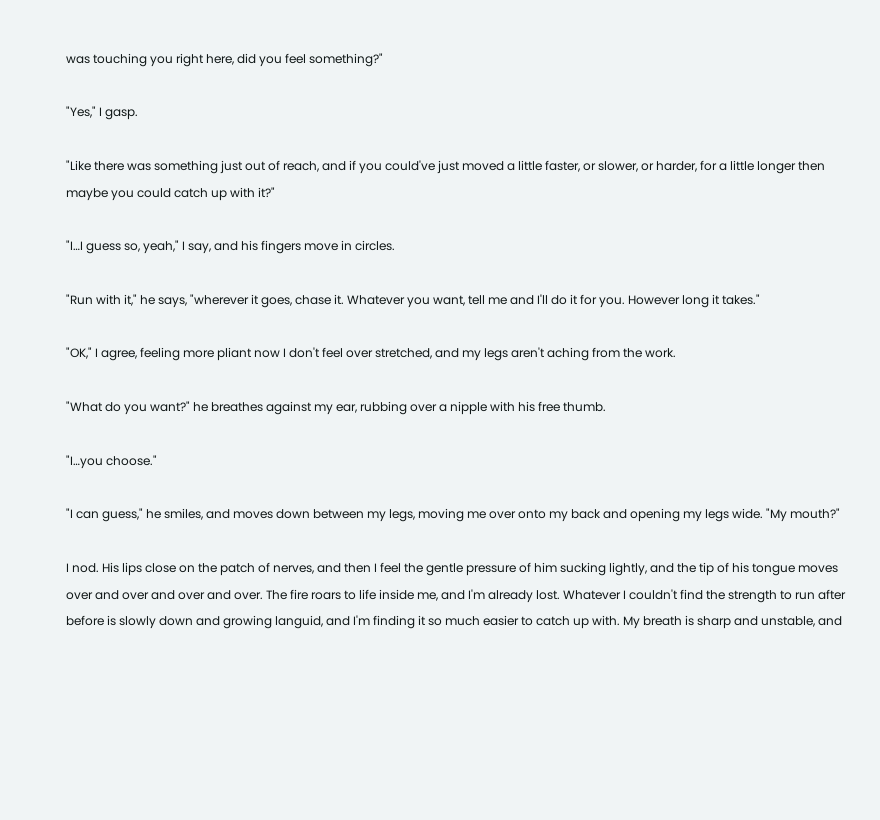was touching you right here, did you feel something?"

"Yes," I gasp.

"Like there was something just out of reach, and if you could've just moved a little faster, or slower, or harder, for a little longer then maybe you could catch up with it?"

"I…I guess so, yeah," I say, and his fingers move in circles.

"Run with it," he says, "wherever it goes, chase it. Whatever you want, tell me and I'll do it for you. However long it takes."

"OK," I agree, feeling more pliant now I don't feel over stretched, and my legs aren't aching from the work.

"What do you want?" he breathes against my ear, rubbing over a nipple with his free thumb.

"I…you choose."

"I can guess," he smiles, and moves down between my legs, moving me over onto my back and opening my legs wide. "My mouth?"

I nod. His lips close on the patch of nerves, and then I feel the gentle pressure of him sucking lightly, and the tip of his tongue moves over and over and over and over. The fire roars to life inside me, and I'm already lost. Whatever I couldn't find the strength to run after before is slowly down and growing languid, and I'm finding it so much easier to catch up with. My breath is sharp and unstable, and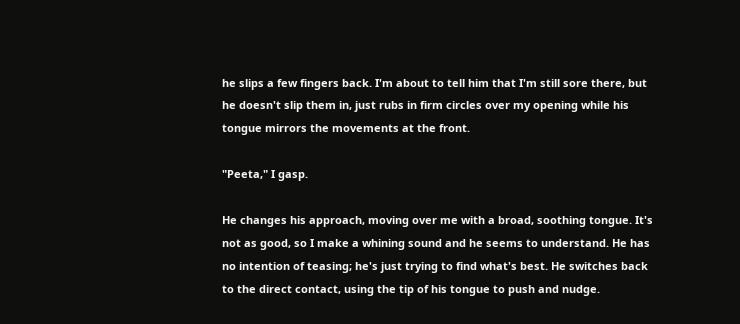he slips a few fingers back. I'm about to tell him that I'm still sore there, but he doesn't slip them in, just rubs in firm circles over my opening while his tongue mirrors the movements at the front.

"Peeta," I gasp.

He changes his approach, moving over me with a broad, soothing tongue. It's not as good, so I make a whining sound and he seems to understand. He has no intention of teasing; he's just trying to find what's best. He switches back to the direct contact, using the tip of his tongue to push and nudge.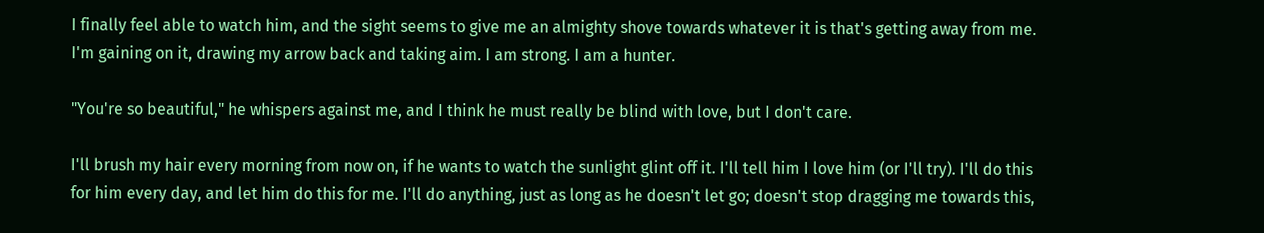I finally feel able to watch him, and the sight seems to give me an almighty shove towards whatever it is that's getting away from me. I'm gaining on it, drawing my arrow back and taking aim. I am strong. I am a hunter.

"You're so beautiful," he whispers against me, and I think he must really be blind with love, but I don't care.

I'll brush my hair every morning from now on, if he wants to watch the sunlight glint off it. I'll tell him I love him (or I'll try). I'll do this for him every day, and let him do this for me. I'll do anything, just as long as he doesn't let go; doesn't stop dragging me towards this,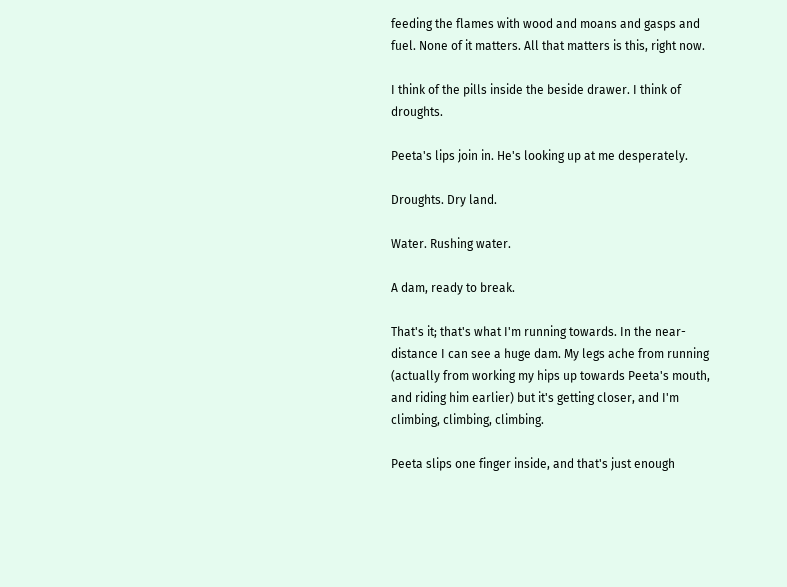feeding the flames with wood and moans and gasps and fuel. None of it matters. All that matters is this, right now.

I think of the pills inside the beside drawer. I think of droughts.

Peeta's lips join in. He's looking up at me desperately.

Droughts. Dry land.

Water. Rushing water.

A dam, ready to break.

That's it; that's what I'm running towards. In the near-distance I can see a huge dam. My legs ache from running (actually from working my hips up towards Peeta's mouth, and riding him earlier) but it's getting closer, and I'm climbing, climbing, climbing.

Peeta slips one finger inside, and that's just enough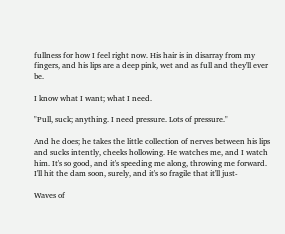fullness for how I feel right now. His hair is in disarray from my fingers, and his lips are a deep pink, wet and as full and they'll ever be.

I know what I want; what I need.

"Pull, suck; anything. I need pressure. Lots of pressure."

And he does; he takes the little collection of nerves between his lips and sucks intently, cheeks hollowing. He watches me, and I watch him. It's so good, and it's speeding me along, throwing me forward. I'll hit the dam soon, surely, and it's so fragile that it'll just-

Waves of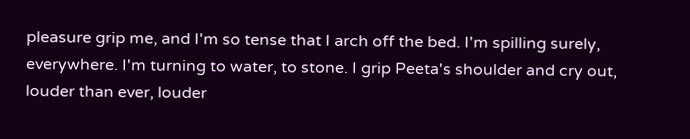pleasure grip me, and I'm so tense that I arch off the bed. I'm spilling surely, everywhere. I'm turning to water, to stone. I grip Peeta's shoulder and cry out, louder than ever, louder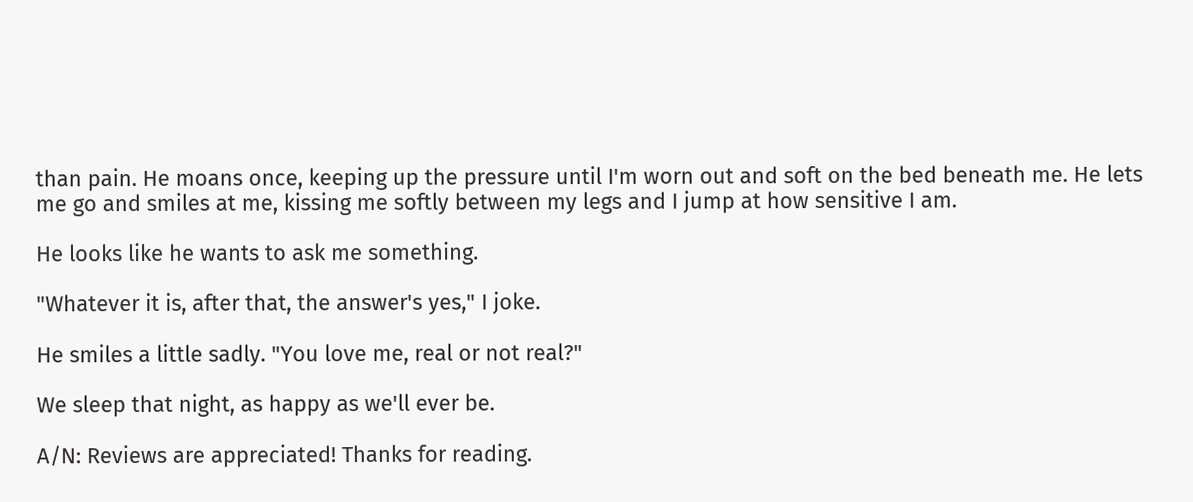than pain. He moans once, keeping up the pressure until I'm worn out and soft on the bed beneath me. He lets me go and smiles at me, kissing me softly between my legs and I jump at how sensitive I am.

He looks like he wants to ask me something.

"Whatever it is, after that, the answer's yes," I joke.

He smiles a little sadly. "You love me, real or not real?"

We sleep that night, as happy as we'll ever be.

A/N: Reviews are appreciated! Thanks for reading.